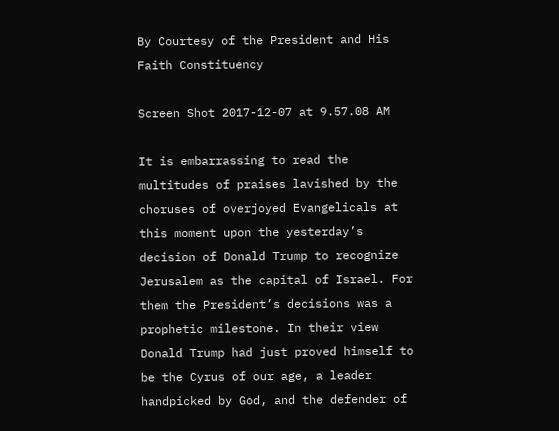By Courtesy of the President and His Faith Constituency

Screen Shot 2017-12-07 at 9.57.08 AM

It is embarrassing to read the multitudes of praises lavished by the choruses of overjoyed Evangelicals at this moment upon the yesterday’s decision of Donald Trump to recognize Jerusalem as the capital of Israel. For them the President’s decisions was a prophetic milestone. In their view Donald Trump had just proved himself to be the Cyrus of our age, a leader handpicked by God, and the defender of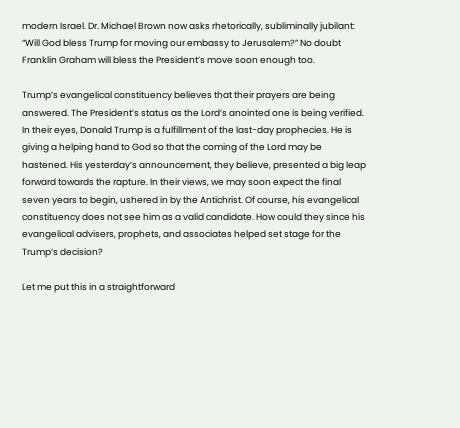modern Israel. Dr. Michael Brown now asks rhetorically, subliminally jubilant: “Will God bless Trump for moving our embassy to Jerusalem?” No doubt Franklin Graham will bless the President’s move soon enough too.

Trump’s evangelical constituency believes that their prayers are being answered. The President’s status as the Lord’s anointed one is being verified. In their eyes, Donald Trump is a fulfillment of the last-day prophecies. He is giving a helping hand to God so that the coming of the Lord may be hastened. His yesterday’s announcement, they believe, presented a big leap forward towards the rapture. In their views, we may soon expect the final seven years to begin, ushered in by the Antichrist. Of course, his evangelical constituency does not see him as a valid candidate. How could they since his evangelical advisers, prophets, and associates helped set stage for the Trump’s decision?

Let me put this in a straightforward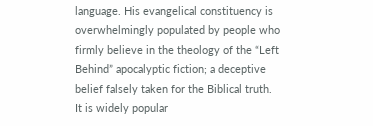language. His evangelical constituency is overwhelmingly populated by people who firmly believe in the theology of the “Left Behind” apocalyptic fiction; a deceptive belief falsely taken for the Biblical truth. It is widely popular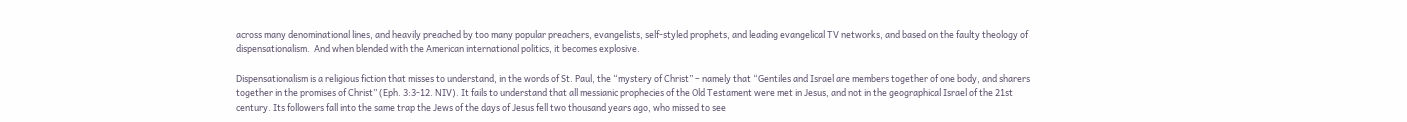across many denominational lines, and heavily preached by too many popular preachers, evangelists, self-styled prophets, and leading evangelical TV networks, and based on the faulty theology of dispensationalism.  And when blended with the American international politics, it becomes explosive.

Dispensationalism is a religious fiction that misses to understand, in the words of St. Paul, the “mystery of Christ” – namely that “Gentiles and Israel are members together of one body, and sharers together in the promises of Christ” (Eph. 3:3-12. NIV). It fails to understand that all messianic prophecies of the Old Testament were met in Jesus, and not in the geographical Israel of the 21st century. Its followers fall into the same trap the Jews of the days of Jesus fell two thousand years ago, who missed to see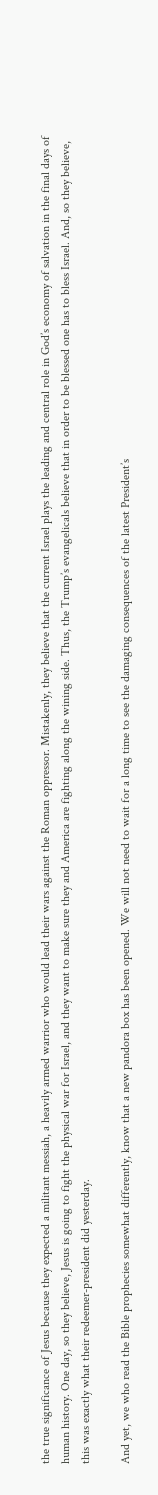the true significance of Jesus because they expected a militant messiah, a heavily armed warrior who would lead their wars against the Roman oppressor. Mistakenly, they believe that the current Israel plays the leading and central role in God’s economy of salvation in the final days of human history. One day, so they believe, Jesus is going to fight the physical war for Israel, and they want to make sure they and America are fighting along the wining side. Thus, the Trump’s evangelicals believe that in order to be blessed one has to bless Israel. And, so they believe, this was exactly what their redeemer-president did yesterday.

And yet, we who read the Bible prophecies somewhat differently, know that a new pandora box has been opened. We will not need to wait for a long time to see the damaging consequences of the latest President’s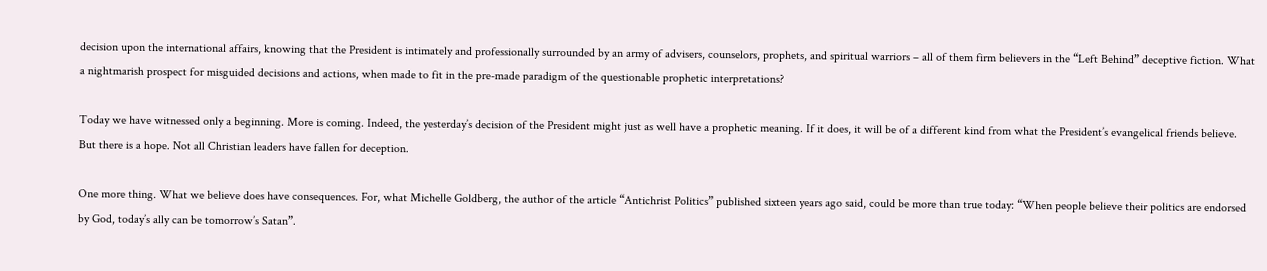decision upon the international affairs, knowing that the President is intimately and professionally surrounded by an army of advisers, counselors, prophets, and spiritual warriors – all of them firm believers in the “Left Behind” deceptive fiction. What a nightmarish prospect for misguided decisions and actions, when made to fit in the pre-made paradigm of the questionable prophetic interpretations?

Today we have witnessed only a beginning. More is coming. Indeed, the yesterday’s decision of the President might just as well have a prophetic meaning. If it does, it will be of a different kind from what the President’s evangelical friends believe. But there is a hope. Not all Christian leaders have fallen for deception.

One more thing. What we believe does have consequences. For, what Michelle Goldberg, the author of the article “Antichrist Politics” published sixteen years ago said, could be more than true today: “When people believe their politics are endorsed by God, today’s ally can be tomorrow’s Satan”.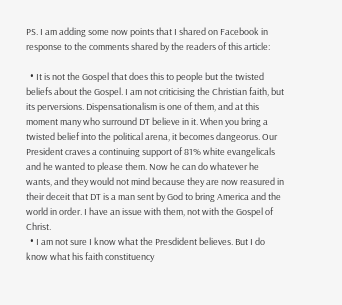PS. I am adding some now points that I shared on Facebook in response to the comments shared by the readers of this article:

  • It is not the Gospel that does this to people but the twisted beliefs about the Gospel. I am not criticising the Christian faith, but its perversions. Dispensationalism is one of them, and at this moment many who surround DT believe in it. When you bring a twisted belief into the political arena, it becomes dangeorus. Our President craves a continuing support of 81% white evangelicals and he wanted to please them. Now he can do whatever he wants, and they would not mind because they are now reasured in their deceit that DT is a man sent by God to bring America and the world in order. I have an issue with them, not with the Gospel of Christ.
  • I am not sure I know what the Presdident believes. But I do know what his faith constituency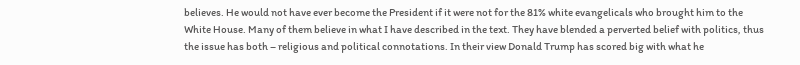believes. He would not have ever become the President if it were not for the 81% white evangelicals who brought him to the White House. Many of them believe in what I have described in the text. They have blended a perverted belief with politics, thus the issue has both – religious and political connotations. In their view Donald Trump has scored big with what he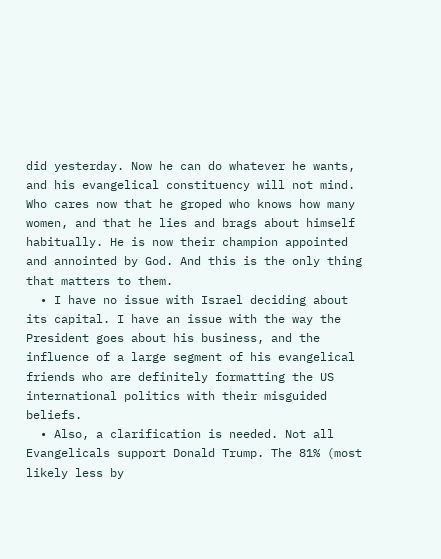did yesterday. Now he can do whatever he wants, and his evangelical constituency will not mind. Who cares now that he groped who knows how many women, and that he lies and brags about himself habitually. He is now their champion appointed and annointed by God. And this is the only thing that matters to them.
  • I have no issue with Israel deciding about its capital. I have an issue with the way the President goes about his business, and the influence of a large segment of his evangelical friends who are definitely formatting the US international politics with their misguided beliefs.
  • Also, a clarification is needed. Not all Evangelicals support Donald Trump. The 81% (most likely less by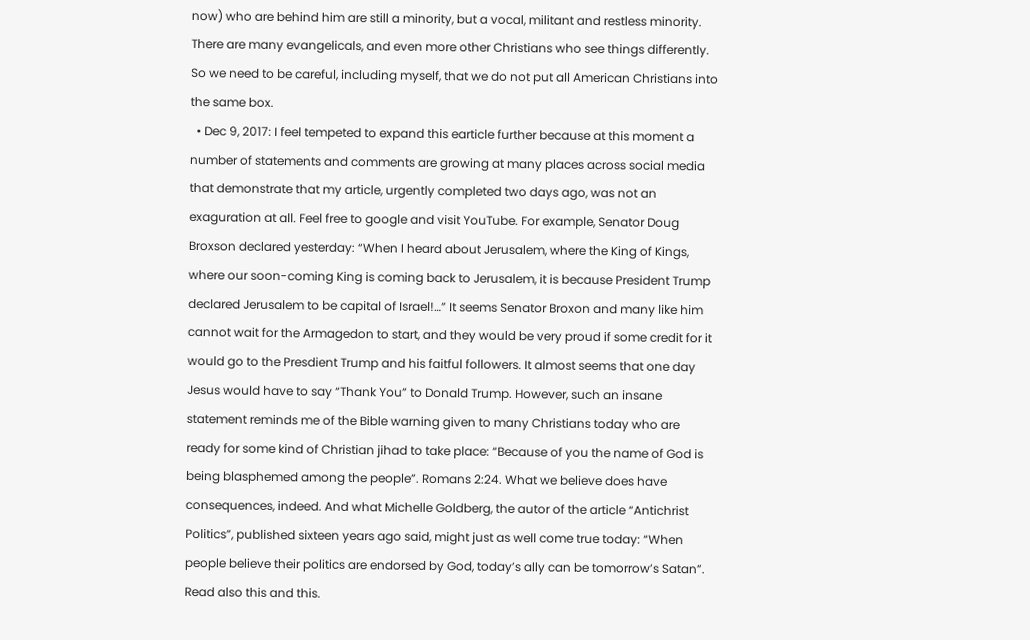now) who are behind him are still a minority, but a vocal, militant and restless minority. There are many evangelicals, and even more other Christians who see things differently. So we need to be careful, including myself, that we do not put all American Christians into the same box.
  • Dec 9, 2017: I feel tempeted to expand this earticle further because at this moment a number of statements and comments are growing at many places across social media that demonstrate that my article, urgently completed two days ago, was not an exaguration at all. Feel free to google and visit YouTube. For example, Senator Doug Broxson declared yesterday: “When I heard about Jerusalem, where the King of Kings, where our soon-coming King is coming back to Jerusalem, it is because President Trump declared Jerusalem to be capital of Israel!…” It seems Senator Broxon and many like him cannot wait for the Armagedon to start, and they would be very proud if some credit for it would go to the Presdient Trump and his faitful followers. It almost seems that one day Jesus would have to say “Thank You” to Donald Trump. However, such an insane statement reminds me of the Bible warning given to many Christians today who are ready for some kind of Christian jihad to take place: “Because of you the name of God is being blasphemed among the people”. Romans 2:24. What we believe does have consequences, indeed. And what Michelle Goldberg, the autor of the article “Antichrist Politics”, published sixteen years ago said, might just as well come true today: “When people believe their politics are endorsed by God, today’s ally can be tomorrow’s Satan”. Read also this and this.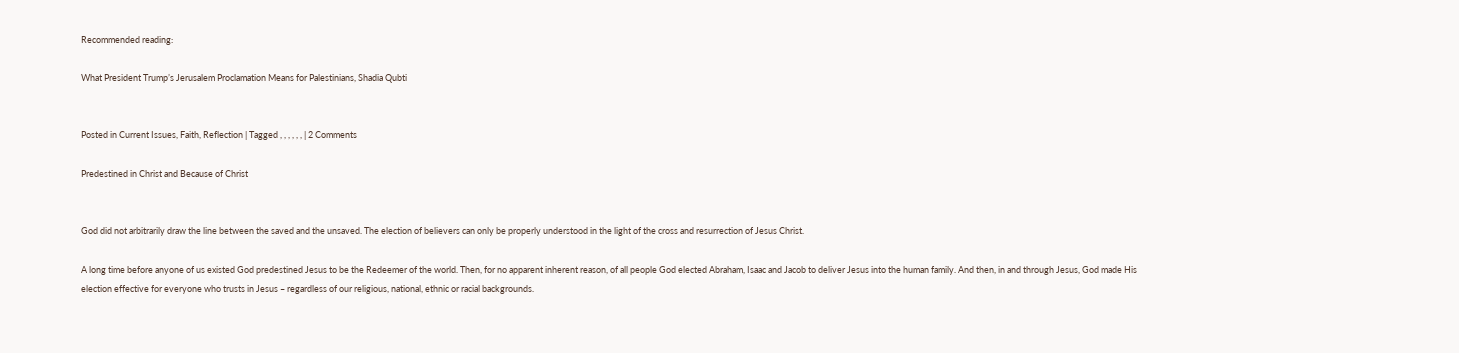Recommended reading:

What President Trump’s Jerusalem Proclamation Means for Palestinians, Shadia Qubti


Posted in Current Issues, Faith, Reflection | Tagged , , , , , , | 2 Comments

Predestined in Christ and Because of Christ


God did not arbitrarily draw the line between the saved and the unsaved. The election of believers can only be properly understood in the light of the cross and resurrection of Jesus Christ.

A long time before anyone of us existed God predestined Jesus to be the Redeemer of the world. Then, for no apparent inherent reason, of all people God elected Abraham, Isaac and Jacob to deliver Jesus into the human family. And then, in and through Jesus, God made His election effective for everyone who trusts in Jesus – regardless of our religious, national, ethnic or racial backgrounds.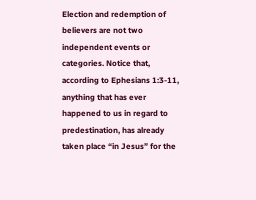Election and redemption of believers are not two independent events or categories. Notice that, according to Ephesians 1:3-11, anything that has ever happened to us in regard to predestination, has already taken place “in Jesus” for the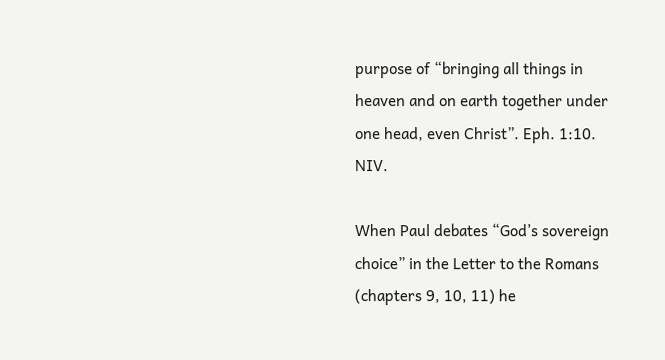purpose of “bringing all things in heaven and on earth together under one head, even Christ”. Eph. 1:10. NIV.

When Paul debates “God’s sovereign choice” in the Letter to the Romans (chapters 9, 10, 11) he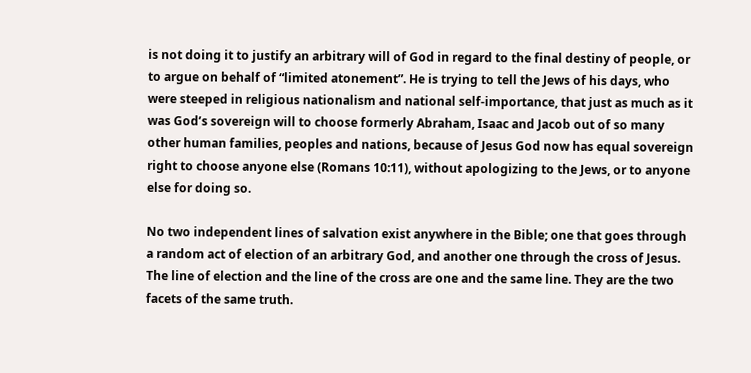is not doing it to justify an arbitrary will of God in regard to the final destiny of people, or to argue on behalf of “limited atonement”. He is trying to tell the Jews of his days, who were steeped in religious nationalism and national self-importance, that just as much as it was God’s sovereign will to choose formerly Abraham, Isaac and Jacob out of so many other human families, peoples and nations, because of Jesus God now has equal sovereign right to choose anyone else (Romans 10:11), without apologizing to the Jews, or to anyone else for doing so.

No two independent lines of salvation exist anywhere in the Bible; one that goes through a random act of election of an arbitrary God, and another one through the cross of Jesus. The line of election and the line of the cross are one and the same line. They are the two facets of the same truth.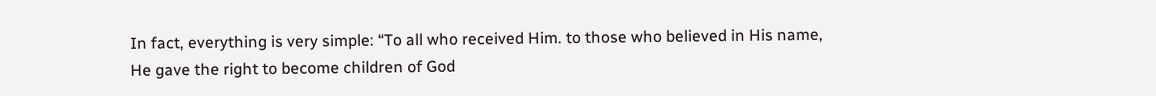In fact, everything is very simple: “To all who received Him. to those who believed in His name, He gave the right to become children of God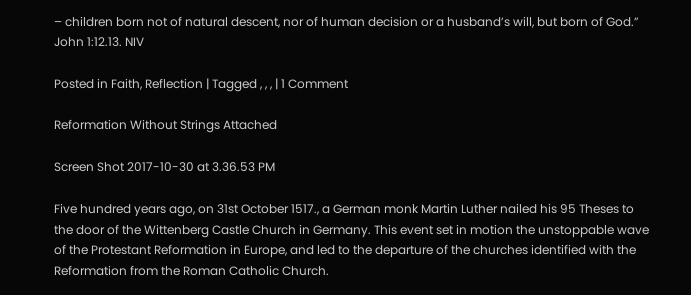– children born not of natural descent, nor of human decision or a husband’s will, but born of God.” John 1:12.13. NIV

Posted in Faith, Reflection | Tagged , , , | 1 Comment

Reformation Without Strings Attached

Screen Shot 2017-10-30 at 3.36.53 PM

Five hundred years ago, on 31st October 1517., a German monk Martin Luther nailed his 95 Theses to the door of the Wittenberg Castle Church in Germany. This event set in motion the unstoppable wave of the Protestant Reformation in Europe, and led to the departure of the churches identified with the Reformation from the Roman Catholic Church.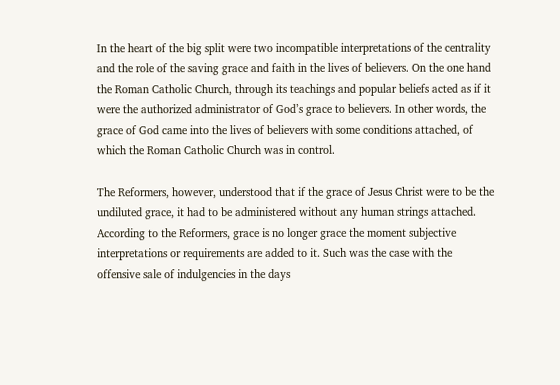In the heart of the big split were two incompatible interpretations of the centrality and the role of the saving grace and faith in the lives of believers. On the one hand the Roman Catholic Church, through its teachings and popular beliefs acted as if it were the authorized administrator of God’s grace to believers. In other words, the grace of God came into the lives of believers with some conditions attached, of which the Roman Catholic Church was in control.

The Reformers, however, understood that if the grace of Jesus Christ were to be the undiluted grace, it had to be administered without any human strings attached. According to the Reformers, grace is no longer grace the moment subjective interpretations or requirements are added to it. Such was the case with the offensive sale of indulgencies in the days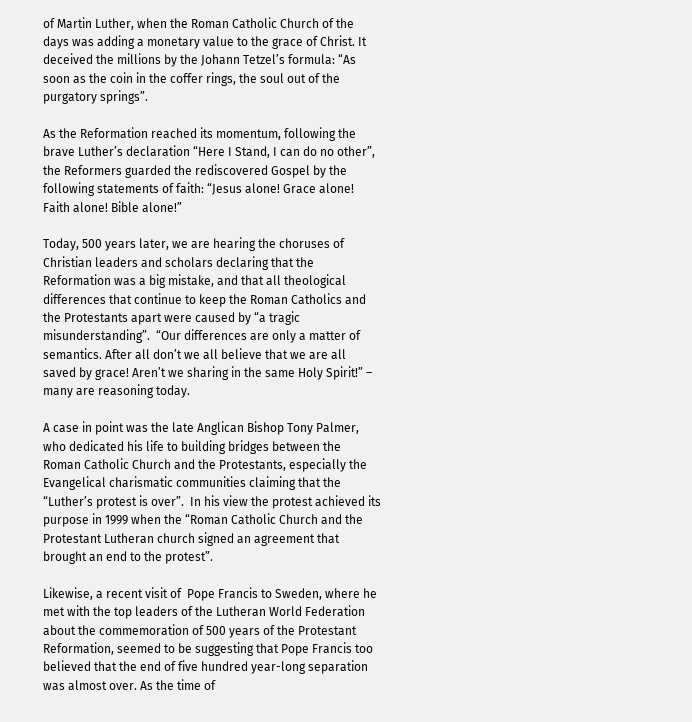of Martin Luther, when the Roman Catholic Church of the days was adding a monetary value to the grace of Christ. It deceived the millions by the Johann Tetzel’s formula: “As soon as the coin in the coffer rings, the soul out of the purgatory springs”.

As the Reformation reached its momentum, following the brave Luther’s declaration “Here I Stand, I can do no other”, the Reformers guarded the rediscovered Gospel by the following statements of faith: “Jesus alone! Grace alone! Faith alone! Bible alone!”

Today, 500 years later, we are hearing the choruses of Christian leaders and scholars declaring that the Reformation was a big mistake, and that all theological differences that continue to keep the Roman Catholics and the Protestants apart were caused by “a tragic misunderstanding”.  “Our differences are only a matter of semantics. After all don’t we all believe that we are all saved by grace! Aren’t we sharing in the same Holy Spirit!” – many are reasoning today.

A case in point was the late Anglican Bishop Tony Palmer, who dedicated his life to building bridges between the Roman Catholic Church and the Protestants, especially the Evangelical charismatic communities claiming that the “Luther’s protest is over”.  In his view the protest achieved its purpose in 1999 when the “Roman Catholic Church and the Protestant Lutheran church signed an agreement that brought an end to the protest”.

Likewise, a recent visit of  Pope Francis to Sweden, where he met with the top leaders of the Lutheran World Federation about the commemoration of 500 years of the Protestant Reformation, seemed to be suggesting that Pope Francis too believed that the end of five hundred year-long separation was almost over. As the time of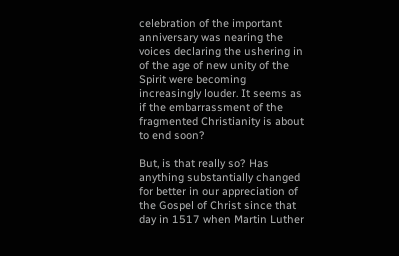celebration of the important anniversary was nearing the voices declaring the ushering in of the age of new unity of the Spirit were becoming increasingly louder. It seems as if the embarrassment of the fragmented Christianity is about to end soon?

But, is that really so? Has anything substantially changed for better in our appreciation of the Gospel of Christ since that day in 1517 when Martin Luther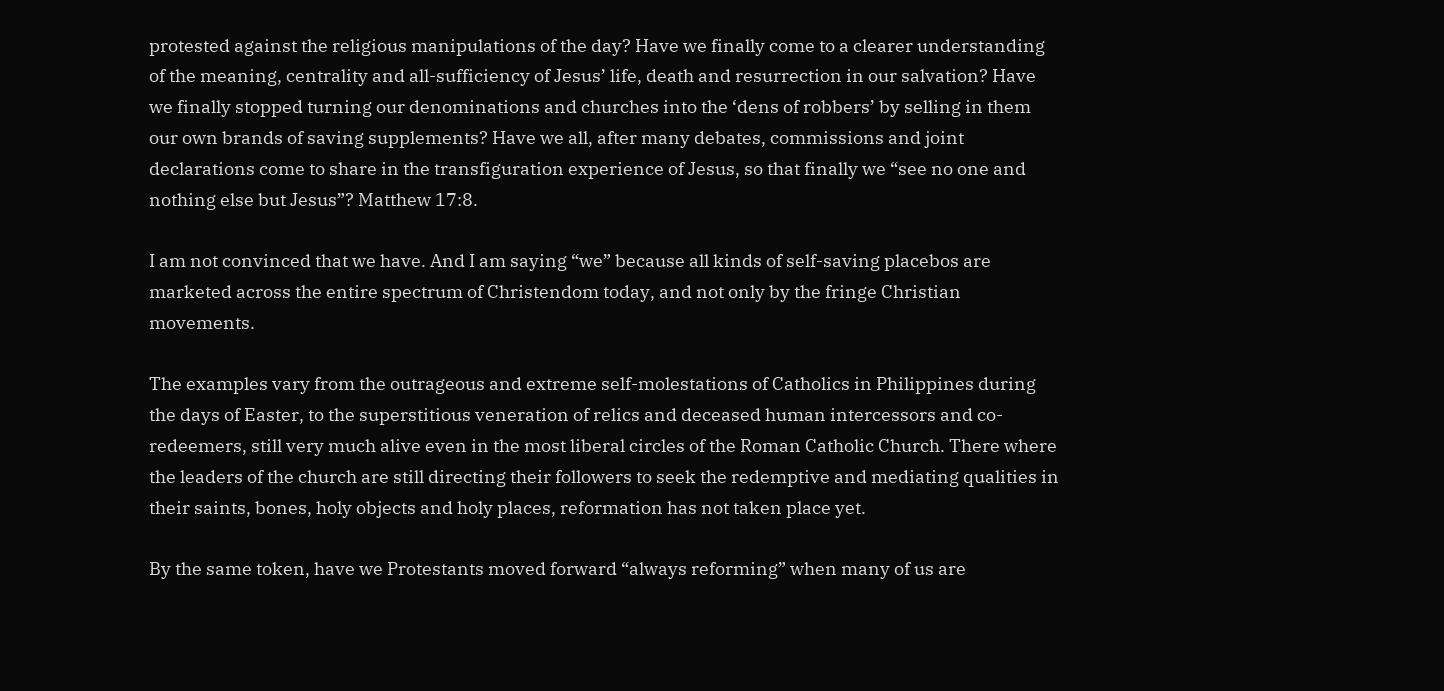protested against the religious manipulations of the day? Have we finally come to a clearer understanding of the meaning, centrality and all-sufficiency of Jesus’ life, death and resurrection in our salvation? Have we finally stopped turning our denominations and churches into the ‘dens of robbers’ by selling in them our own brands of saving supplements? Have we all, after many debates, commissions and joint declarations come to share in the transfiguration experience of Jesus, so that finally we “see no one and nothing else but Jesus”? Matthew 17:8.

I am not convinced that we have. And I am saying “we” because all kinds of self-saving placebos are marketed across the entire spectrum of Christendom today, and not only by the fringe Christian movements.

The examples vary from the outrageous and extreme self-molestations of Catholics in Philippines during the days of Easter, to the superstitious veneration of relics and deceased human intercessors and co-redeemers, still very much alive even in the most liberal circles of the Roman Catholic Church. There where the leaders of the church are still directing their followers to seek the redemptive and mediating qualities in their saints, bones, holy objects and holy places, reformation has not taken place yet.

By the same token, have we Protestants moved forward “always reforming” when many of us are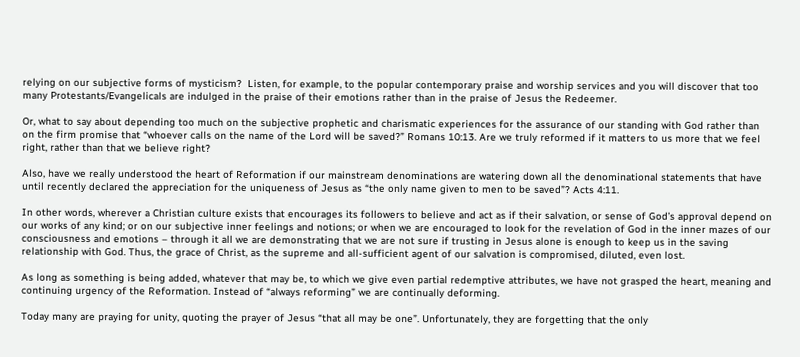relying on our subjective forms of mysticism?  Listen, for example, to the popular contemporary praise and worship services and you will discover that too many Protestants/Evangelicals are indulged in the praise of their emotions rather than in the praise of Jesus the Redeemer.

Or, what to say about depending too much on the subjective prophetic and charismatic experiences for the assurance of our standing with God rather than on the firm promise that “whoever calls on the name of the Lord will be saved?” Romans 10:13. Are we truly reformed if it matters to us more that we feel right, rather than that we believe right?

Also, have we really understood the heart of Reformation if our mainstream denominations are watering down all the denominational statements that have until recently declared the appreciation for the uniqueness of Jesus as “the only name given to men to be saved”? Acts 4:11.

In other words, wherever a Christian culture exists that encourages its followers to believe and act as if their salvation, or sense of God’s approval depend on our works of any kind; or on our subjective inner feelings and notions; or when we are encouraged to look for the revelation of God in the inner mazes of our consciousness and emotions – through it all we are demonstrating that we are not sure if trusting in Jesus alone is enough to keep us in the saving relationship with God. Thus, the grace of Christ, as the supreme and all-sufficient agent of our salvation is compromised, diluted, even lost.

As long as something is being added, whatever that may be, to which we give even partial redemptive attributes, we have not grasped the heart, meaning and continuing urgency of the Reformation. Instead of “always reforming” we are continually deforming.

Today many are praying for unity, quoting the prayer of Jesus “that all may be one”. Unfortunately, they are forgetting that the only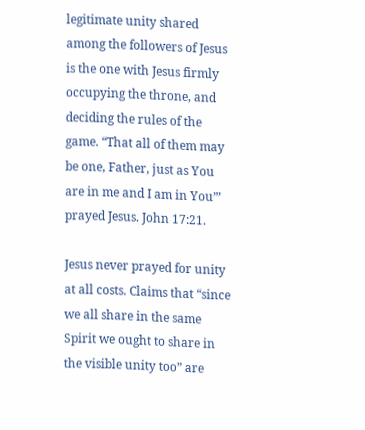legitimate unity shared among the followers of Jesus is the one with Jesus firmly occupying the throne, and deciding the rules of the game. “That all of them may be one, Father, just as You are in me and I am in You”’ prayed Jesus. John 17:21.

Jesus never prayed for unity at all costs. Claims that “since we all share in the same Spirit we ought to share in the visible unity too” are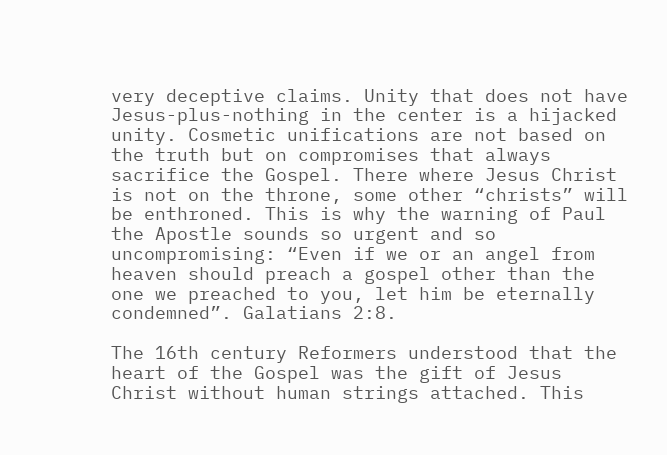very deceptive claims. Unity that does not have Jesus-plus-nothing in the center is a hijacked unity. Cosmetic unifications are not based on the truth but on compromises that always sacrifice the Gospel. There where Jesus Christ is not on the throne, some other “christs” will be enthroned. This is why the warning of Paul the Apostle sounds so urgent and so uncompromising: “Even if we or an angel from heaven should preach a gospel other than the one we preached to you, let him be eternally condemned”. Galatians 2:8.

The 16th century Reformers understood that the heart of the Gospel was the gift of Jesus Christ without human strings attached. This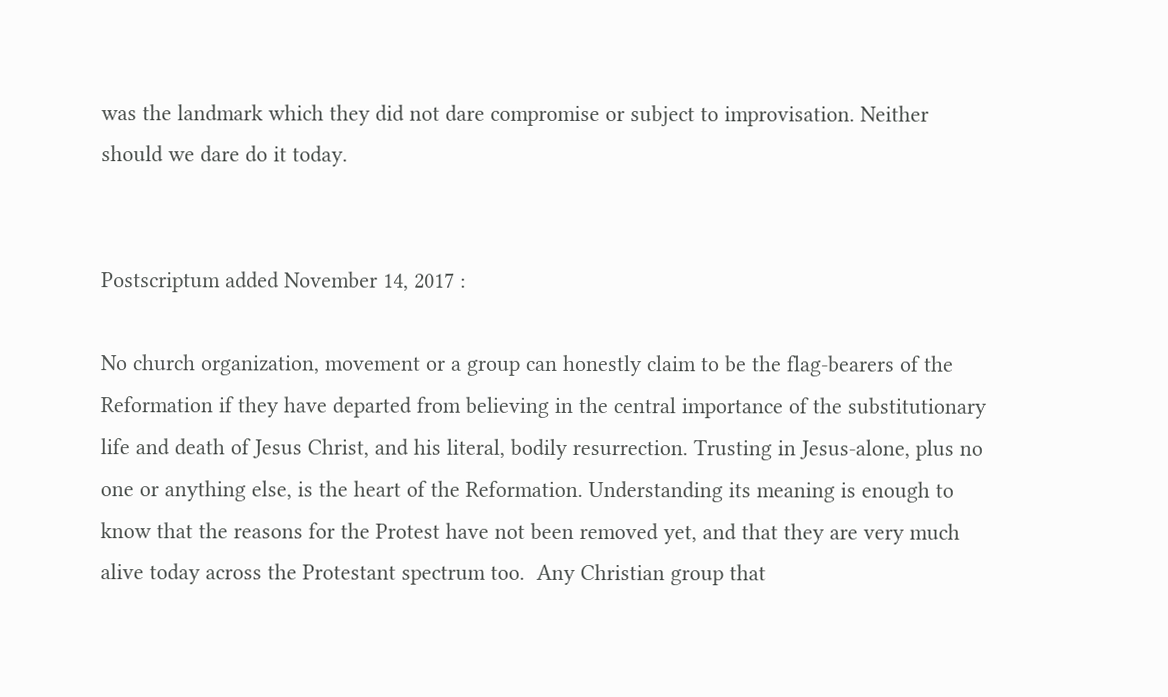was the landmark which they did not dare compromise or subject to improvisation. Neither should we dare do it today.


Postscriptum added November 14, 2017 :

No church organization, movement or a group can honestly claim to be the flag-bearers of the Reformation if they have departed from believing in the central importance of the substitutionary life and death of Jesus Christ, and his literal, bodily resurrection. Trusting in Jesus-alone, plus no one or anything else, is the heart of the Reformation. Understanding its meaning is enough to know that the reasons for the Protest have not been removed yet, and that they are very much alive today across the Protestant spectrum too.  Any Christian group that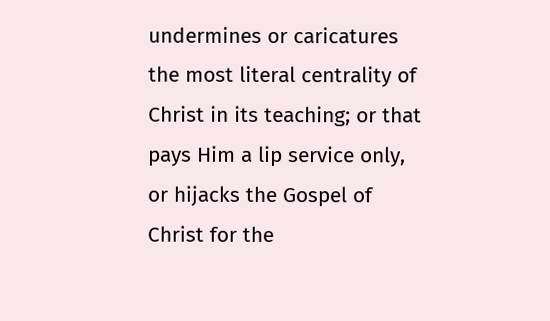undermines or caricatures the most literal centrality of Christ in its teaching; or that pays Him a lip service only, or hijacks the Gospel of Christ for the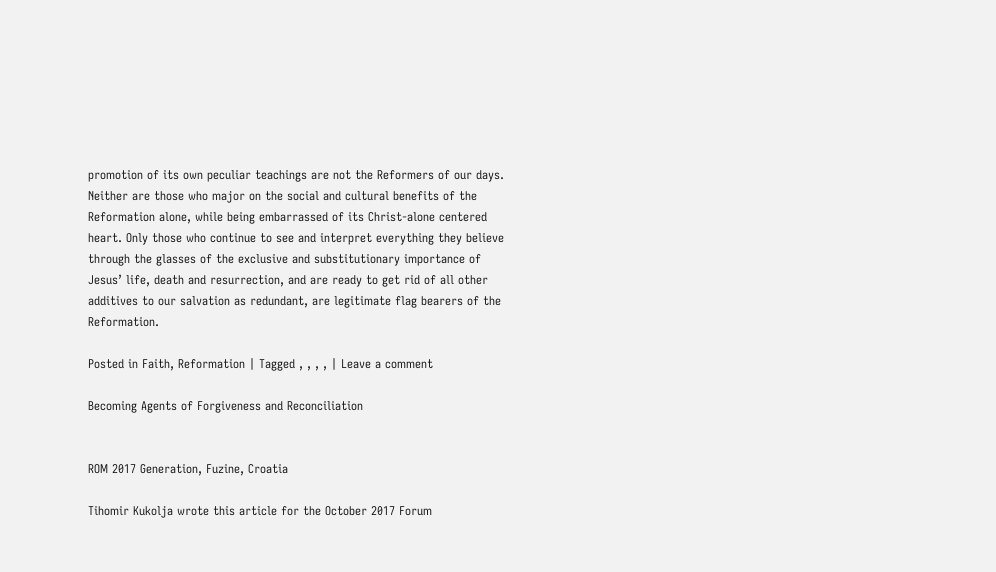promotion of its own peculiar teachings are not the Reformers of our days. Neither are those who major on the social and cultural benefits of the Reformation alone, while being embarrassed of its Christ-alone centered heart. Only those who continue to see and interpret everything they believe through the glasses of the exclusive and substitutionary importance of Jesus’ life, death and resurrection, and are ready to get rid of all other additives to our salvation as redundant, are legitimate flag bearers of the Reformation.

Posted in Faith, Reformation | Tagged , , , , | Leave a comment

Becoming Agents of Forgiveness and Reconciliation


ROM 2017 Generation, Fuzine, Croatia

Tihomir Kukolja wrote this article for the October 2017 Forum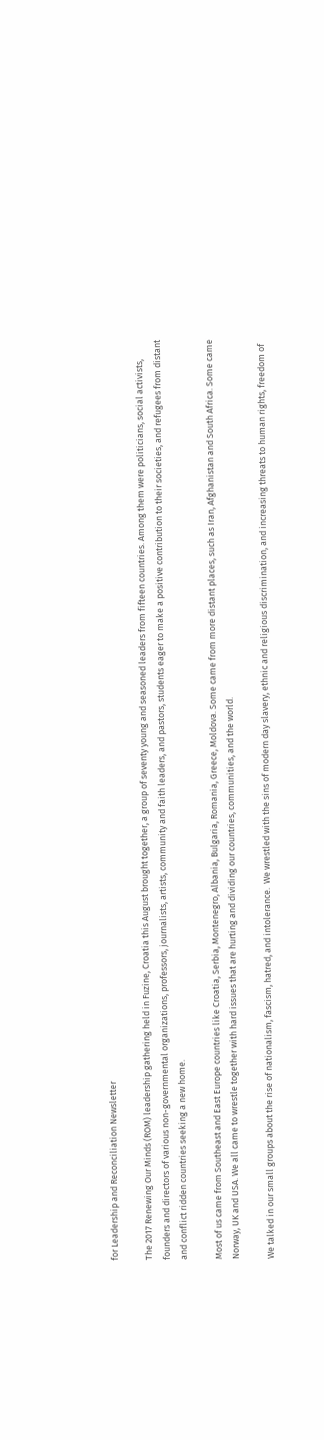for Leadership and Reconciliation Newsletter

The 2017 Renewing Our Minds (ROM) leadership gathering held in Fuzine, Croatia this August brought together, a group of seventy young and seasoned leaders from fifteen countries. Among them were politicians, social activists, founders and directors of various non-governmental organizations, professors, journalists, artists, community and faith leaders, and pastors, students eager to make a positive contribution to their societies, and refugees from distant and conflict ridden countries seeking a new home.

Most of us came from Southeast and East Europe countries like Croatia, Serbia, Montenegro, Albania, Bulgaria, Romania, Greece, Moldova. Some came from more distant places, such as Iran, Afghanistan and South Africa. Some came Norway, UK and USA. We all came to wrestle together with hard issues that are hurting and dividing our countries, communities, and the world.

We talked in our small groups about the rise of nationalism, fascism, hatred, and intolerance.  We wrestled with the sins of modern day slavery, ethnic and religious discrimination, and increasing threats to human rights, freedom of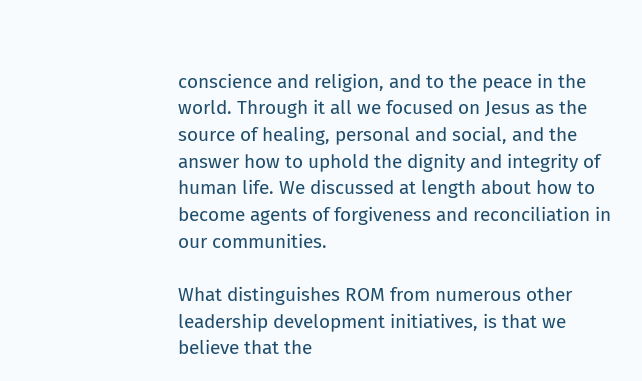conscience and religion, and to the peace in the world. Through it all we focused on Jesus as the source of healing, personal and social, and the answer how to uphold the dignity and integrity of human life. We discussed at length about how to become agents of forgiveness and reconciliation in our communities.

What distinguishes ROM from numerous other leadership development initiatives, is that we believe that the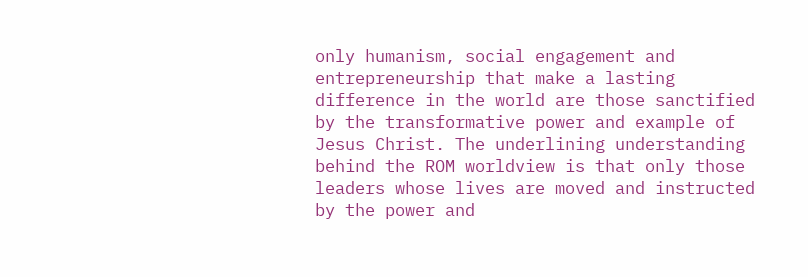only humanism, social engagement and entrepreneurship that make a lasting difference in the world are those sanctified by the transformative power and example of Jesus Christ. The underlining understanding behind the ROM worldview is that only those leaders whose lives are moved and instructed by the power and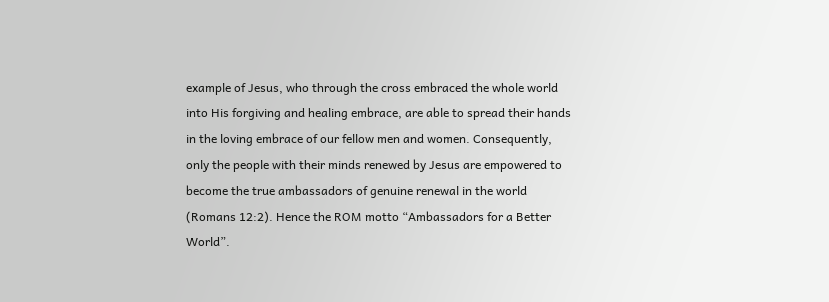example of Jesus, who through the cross embraced the whole world into His forgiving and healing embrace, are able to spread their hands in the loving embrace of our fellow men and women. Consequently, only the people with their minds renewed by Jesus are empowered to become the true ambassadors of genuine renewal in the world (Romans 12:2). Hence the ROM motto “Ambassadors for a Better World”.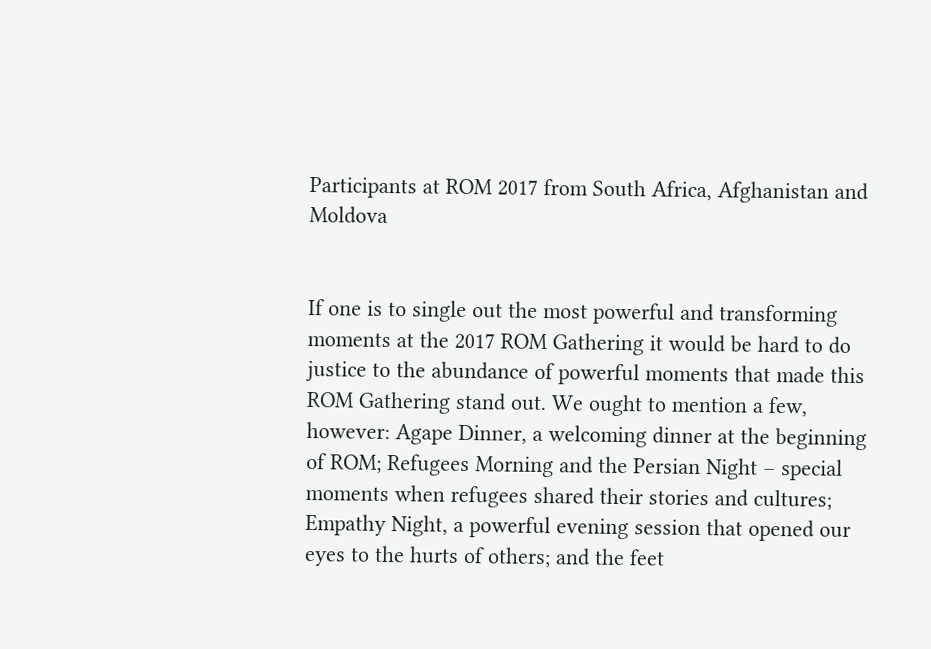Participants at ROM 2017 from South Africa, Afghanistan and Moldova


If one is to single out the most powerful and transforming moments at the 2017 ROM Gathering it would be hard to do justice to the abundance of powerful moments that made this ROM Gathering stand out. We ought to mention a few, however: Agape Dinner, a welcoming dinner at the beginning of ROM; Refugees Morning and the Persian Night – special moments when refugees shared their stories and cultures; Empathy Night, a powerful evening session that opened our eyes to the hurts of others; and the feet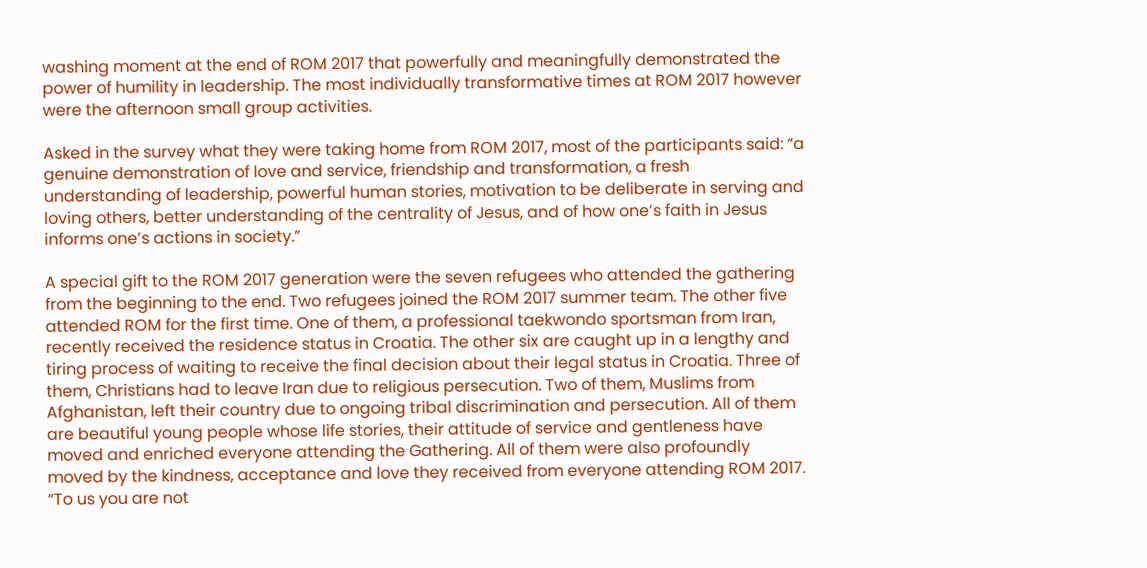washing moment at the end of ROM 2017 that powerfully and meaningfully demonstrated the power of humility in leadership. The most individually transformative times at ROM 2017 however were the afternoon small group activities.

Asked in the survey what they were taking home from ROM 2017, most of the participants said: “a genuine demonstration of love and service, friendship and transformation, a fresh understanding of leadership, powerful human stories, motivation to be deliberate in serving and loving others, better understanding of the centrality of Jesus, and of how one’s faith in Jesus informs one’s actions in society.”

A special gift to the ROM 2017 generation were the seven refugees who attended the gathering from the beginning to the end. Two refugees joined the ROM 2017 summer team. The other five attended ROM for the first time. One of them, a professional taekwondo sportsman from Iran, recently received the residence status in Croatia. The other six are caught up in a lengthy and tiring process of waiting to receive the final decision about their legal status in Croatia. Three of them, Christians had to leave Iran due to religious persecution. Two of them, Muslims from Afghanistan, left their country due to ongoing tribal discrimination and persecution. All of them are beautiful young people whose life stories, their attitude of service and gentleness have moved and enriched everyone attending the Gathering. All of them were also profoundly moved by the kindness, acceptance and love they received from everyone attending ROM 2017. “To us you are not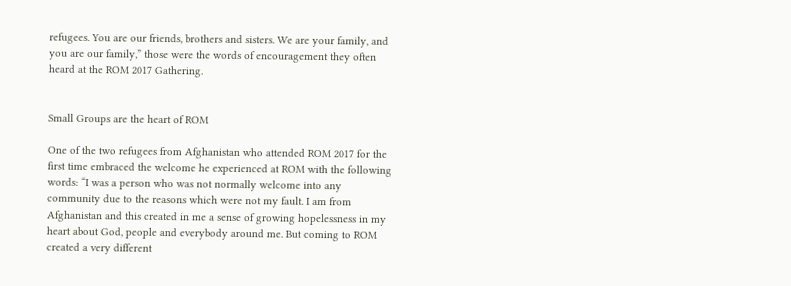refugees. You are our friends, brothers and sisters. We are your family, and you are our family,” those were the words of encouragement they often heard at the ROM 2017 Gathering.


Small Groups are the heart of ROM

One of the two refugees from Afghanistan who attended ROM 2017 for the first time embraced the welcome he experienced at ROM with the following words: “I was a person who was not normally welcome into any community due to the reasons which were not my fault. I am from Afghanistan and this created in me a sense of growing hopelessness in my heart about God, people and everybody around me. But coming to ROM created a very different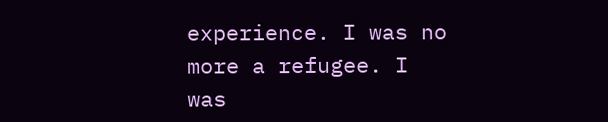experience. I was no more a refugee. I was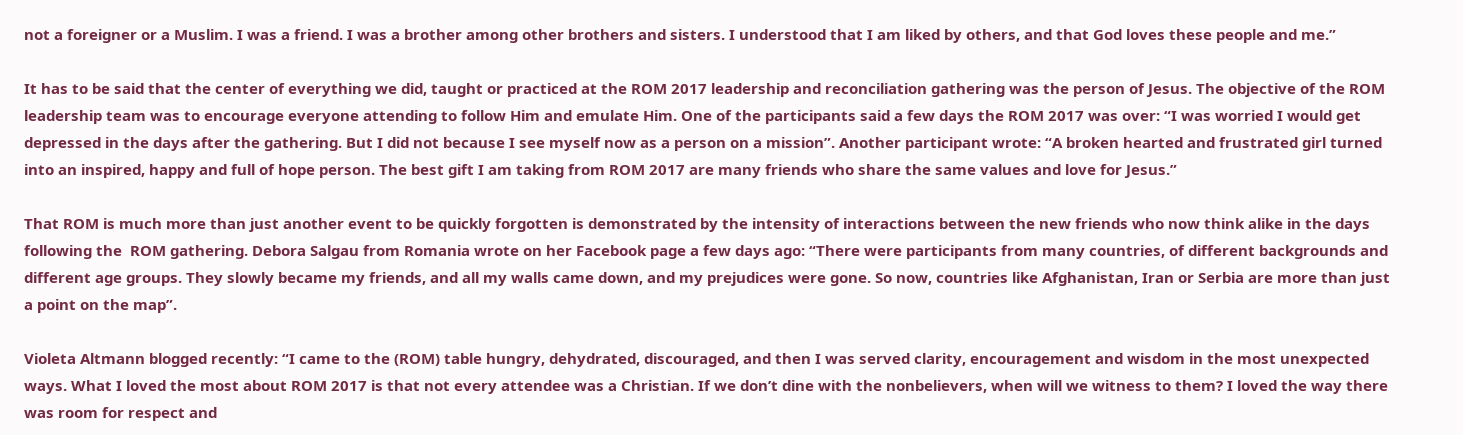not a foreigner or a Muslim. I was a friend. I was a brother among other brothers and sisters. I understood that I am liked by others, and that God loves these people and me.”

It has to be said that the center of everything we did, taught or practiced at the ROM 2017 leadership and reconciliation gathering was the person of Jesus. The objective of the ROM leadership team was to encourage everyone attending to follow Him and emulate Him. One of the participants said a few days the ROM 2017 was over: “I was worried I would get depressed in the days after the gathering. But I did not because I see myself now as a person on a mission”. Another participant wrote: “A broken hearted and frustrated girl turned into an inspired, happy and full of hope person. The best gift I am taking from ROM 2017 are many friends who share the same values and love for Jesus.”

That ROM is much more than just another event to be quickly forgotten is demonstrated by the intensity of interactions between the new friends who now think alike in the days following the  ROM gathering. Debora Salgau from Romania wrote on her Facebook page a few days ago: “There were participants from many countries, of different backgrounds and different age groups. They slowly became my friends, and all my walls came down, and my prejudices were gone. So now, countries like Afghanistan, Iran or Serbia are more than just a point on the map”.

Violeta Altmann blogged recently: “I came to the (ROM) table hungry, dehydrated, discouraged, and then I was served clarity, encouragement and wisdom in the most unexpected ways. What I loved the most about ROM 2017 is that not every attendee was a Christian. If we don’t dine with the nonbelievers, when will we witness to them? I loved the way there was room for respect and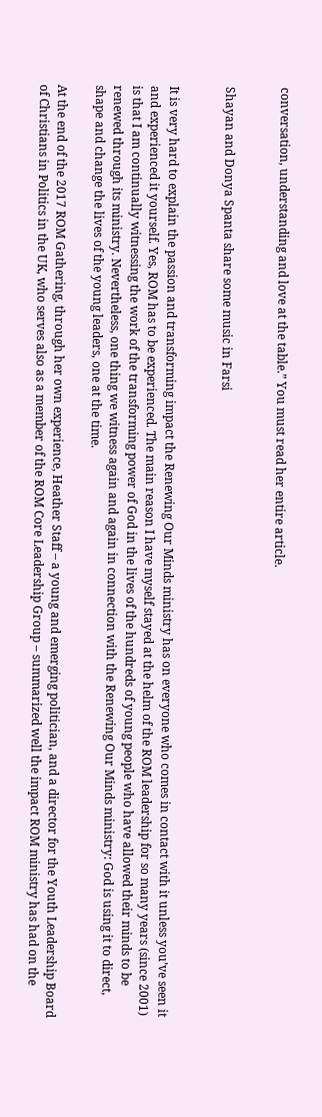conversation, understanding and love at the table.” You must read her entire article.


Shayan and Donya Spanta share some music in Farsi


It is very hard to explain the passion and transforming impact the Renewing Our Minds ministry has on everyone who comes in contact with it unless you’ve seen it and experienced it yourself. Yes, ROM has to be experienced. The main reason I have myself stayed at the helm of the ROM leadership for so many years (since 2001) is that I am continually witnessing the work of the transforming power of God in the lives of the hundreds of young people who have allowed their minds to be renewed through its ministry. Nevertheless, one thing we witness again and again in connection with the Renewing Our Minds ministry: God is using it to direct, shape and change the lives of the young leaders, one at the time.

At the end of the 2017 ROM Gathering, through her own experience, Heather Staff – a young and emerging politician, and a director for the Youth Leadership Board of Christians in Politics in the UK, who serves also as a member of the ROM Core Leadership Group – summarized well the impact ROM ministry has had on the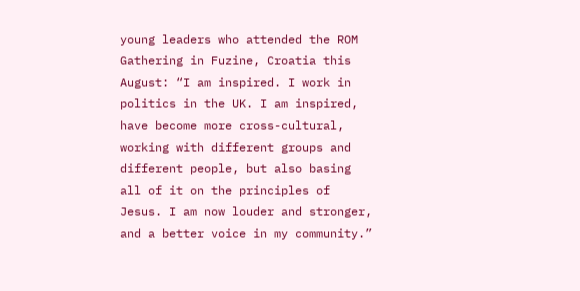young leaders who attended the ROM Gathering in Fuzine, Croatia this August: “I am inspired. I work in politics in the UK. I am inspired, have become more cross-cultural, working with different groups and different people, but also basing all of it on the principles of Jesus. I am now louder and stronger, and a better voice in my community.”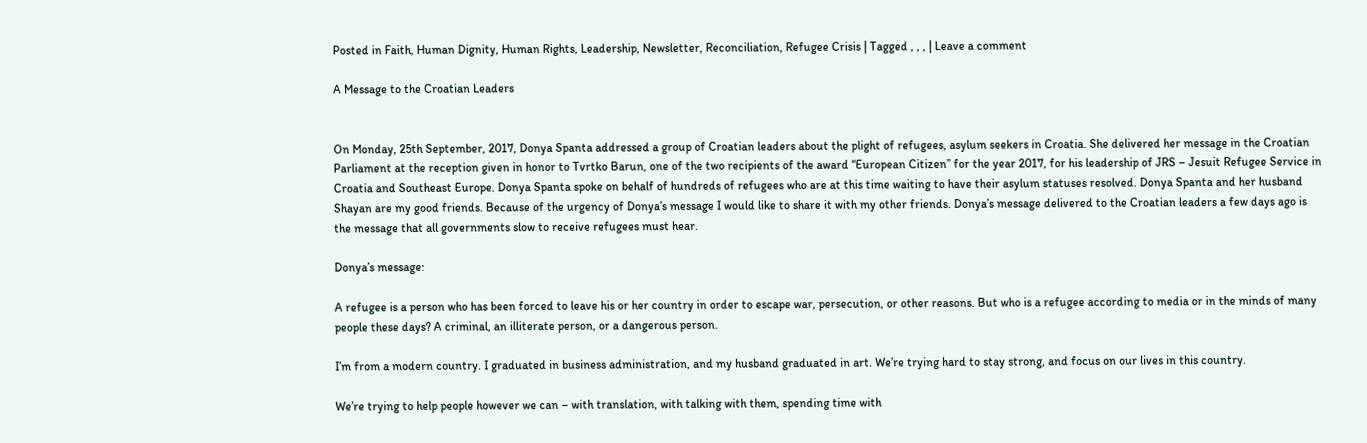Posted in Faith, Human Dignity, Human Rights, Leadership, Newsletter, Reconciliation, Refugee Crisis | Tagged , , , | Leave a comment

A Message to the Croatian Leaders


On Monday, 25th September, 2017, Donya Spanta addressed a group of Croatian leaders about the plight of refugees, asylum seekers in Croatia. She delivered her message in the Croatian Parliament at the reception given in honor to Tvrtko Barun, one of the two recipients of the award “European Citizen” for the year 2017, for his leadership of JRS – Jesuit Refugee Service in Croatia and Southeast Europe. Donya Spanta spoke on behalf of hundreds of refugees who are at this time waiting to have their asylum statuses resolved. Donya Spanta and her husband Shayan are my good friends. Because of the urgency of Donya’s message I would like to share it with my other friends. Donya’s message delivered to the Croatian leaders a few days ago is the message that all governments slow to receive refugees must hear.

Donya’s message:

A refugee is a person who has been forced to leave his or her country in order to escape war, persecution, or other reasons. But who is a refugee according to media or in the minds of many people these days? A criminal, an illiterate person, or a dangerous person.

I’m from a modern country. I graduated in business administration, and my husband graduated in art. We’re trying hard to stay strong, and focus on our lives in this country.

We’re trying to help people however we can – with translation, with talking with them, spending time with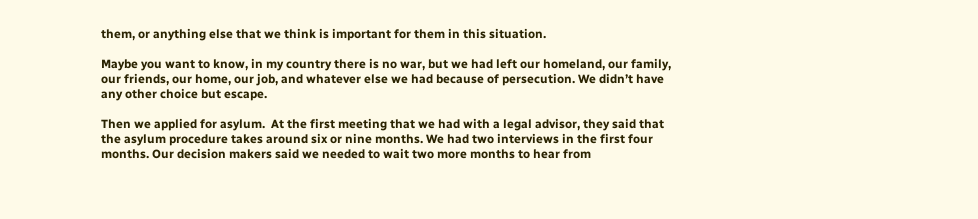them, or anything else that we think is important for them in this situation.

Maybe you want to know, in my country there is no war, but we had left our homeland, our family, our friends, our home, our job, and whatever else we had because of persecution. We didn’t have any other choice but escape.

Then we applied for asylum.  At the first meeting that we had with a legal advisor, they said that the asylum procedure takes around six or nine months. We had two interviews in the first four months. Our decision makers said we needed to wait two more months to hear from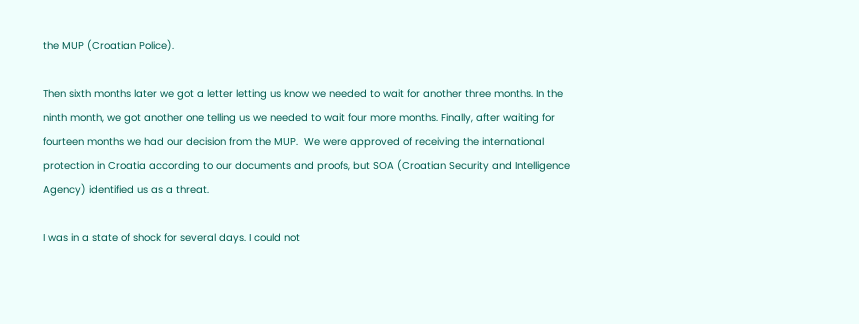the MUP (Croatian Police).

Then sixth months later we got a letter letting us know we needed to wait for another three months. In the ninth month, we got another one telling us we needed to wait four more months. Finally, after waiting for fourteen months we had our decision from the MUP.  We were approved of receiving the international protection in Croatia according to our documents and proofs, but SOA (Croatian Security and Intelligence Agency) identified us as a threat.

I was in a state of shock for several days. I could not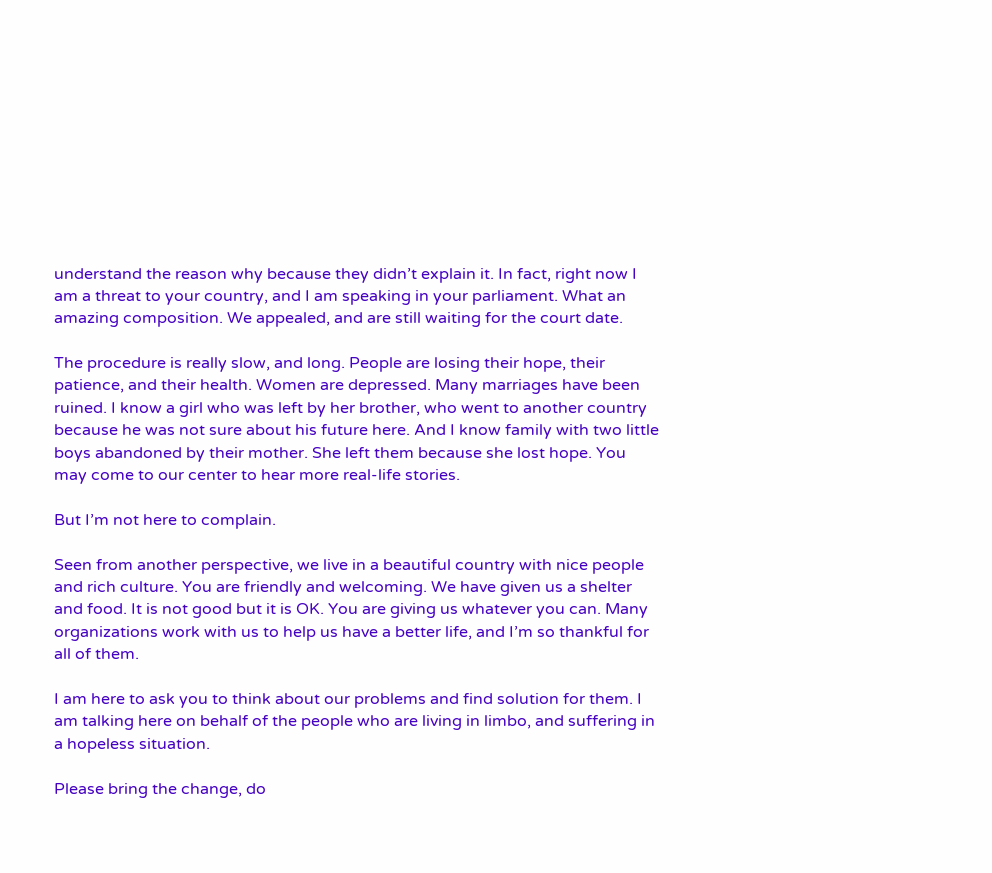understand the reason why because they didn’t explain it. In fact, right now I am a threat to your country, and I am speaking in your parliament. What an amazing composition. We appealed, and are still waiting for the court date.

The procedure is really slow, and long. People are losing their hope, their patience, and their health. Women are depressed. Many marriages have been ruined. I know a girl who was left by her brother, who went to another country because he was not sure about his future here. And I know family with two little boys abandoned by their mother. She left them because she lost hope. You may come to our center to hear more real-life stories.

But I’m not here to complain.

Seen from another perspective, we live in a beautiful country with nice people and rich culture. You are friendly and welcoming. We have given us a shelter and food. It is not good but it is OK. You are giving us whatever you can. Many organizations work with us to help us have a better life, and I’m so thankful for all of them.

I am here to ask you to think about our problems and find solution for them. I am talking here on behalf of the people who are living in limbo, and suffering in a hopeless situation.

Please bring the change, do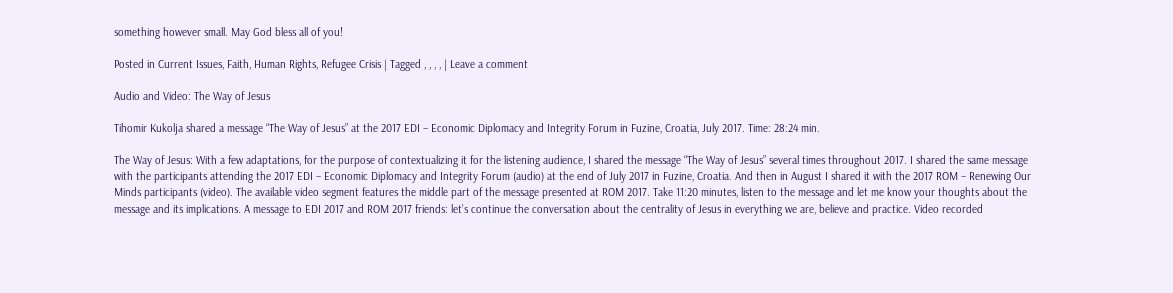something however small. May God bless all of you!

Posted in Current Issues, Faith, Human Rights, Refugee Crisis | Tagged , , , , | Leave a comment

Audio and Video: The Way of Jesus

Tihomir Kukolja shared a message “The Way of Jesus” at the 2017 EDI – Economic Diplomacy and Integrity Forum in Fuzine, Croatia, July 2017. Time: 28:24 min.

The Way of Jesus: With a few adaptations, for the purpose of contextualizing it for the listening audience, I shared the message “The Way of Jesus” several times throughout 2017. I shared the same message with the participants attending the 2017 EDI – Economic Diplomacy and Integrity Forum (audio) at the end of July 2017 in Fuzine, Croatia. And then in August I shared it with the 2017 ROM – Renewing Our Minds participants (video). The available video segment features the middle part of the message presented at ROM 2017. Take 11:20 minutes, listen to the message and let me know your thoughts about the message and its implications. A message to EDI 2017 and ROM 2017 friends: let’s continue the conversation about the centrality of Jesus in everything we are, believe and practice. Video recorded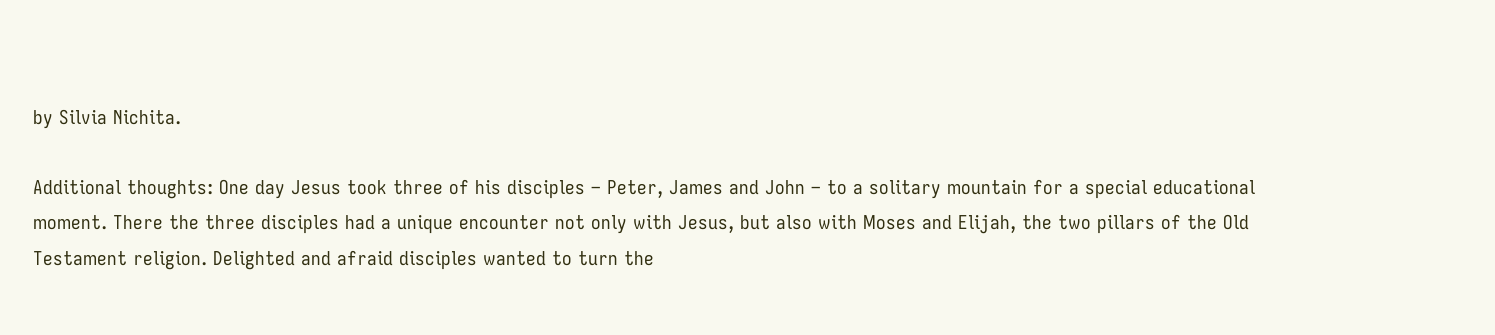by Silvia Nichita.

Additional thoughts: One day Jesus took three of his disciples – Peter, James and John – to a solitary mountain for a special educational moment. There the three disciples had a unique encounter not only with Jesus, but also with Moses and Elijah, the two pillars of the Old Testament religion. Delighted and afraid disciples wanted to turn the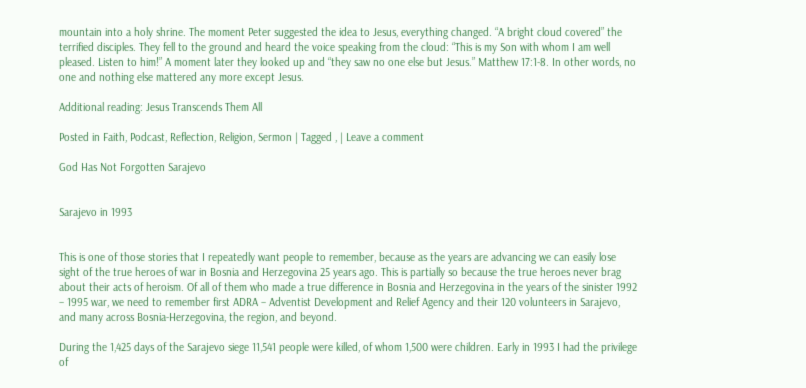mountain into a holy shrine. The moment Peter suggested the idea to Jesus, everything changed. “A bright cloud covered” the terrified disciples. They fell to the ground and heard the voice speaking from the cloud: “This is my Son with whom I am well pleased. Listen to him!” A moment later they looked up and “they saw no one else but Jesus.” Matthew 17:1-8. In other words, no one and nothing else mattered any more except Jesus.

Additional reading: Jesus Transcends Them All

Posted in Faith, Podcast, Reflection, Religion, Sermon | Tagged , | Leave a comment

God Has Not Forgotten Sarajevo


Sarajevo in 1993


This is one of those stories that I repeatedly want people to remember, because as the years are advancing we can easily lose sight of the true heroes of war in Bosnia and Herzegovina 25 years ago. This is partially so because the true heroes never brag about their acts of heroism. Of all of them who made a true difference in Bosnia and Herzegovina in the years of the sinister 1992 – 1995 war, we need to remember first ADRA – Adventist Development and Relief Agency and their 120 volunteers in Sarajevo, and many across Bosnia-Herzegovina, the region, and beyond.

During the 1,425 days of the Sarajevo siege 11,541 people were killed, of whom 1,500 were children. Early in 1993 I had the privilege of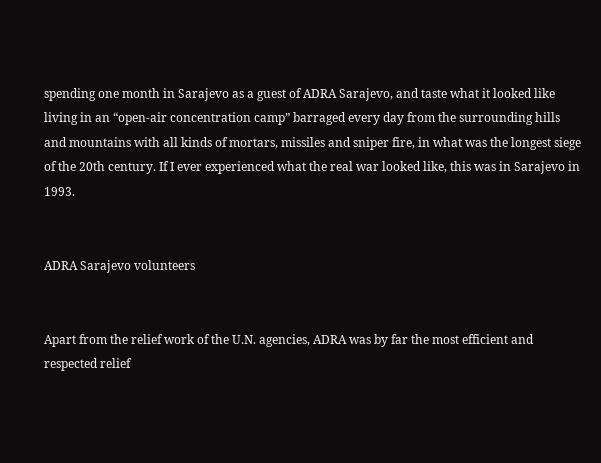spending one month in Sarajevo as a guest of ADRA Sarajevo, and taste what it looked like living in an “open-air concentration camp” barraged every day from the surrounding hills and mountains with all kinds of mortars, missiles and sniper fire, in what was the longest siege of the 20th century. If I ever experienced what the real war looked like, this was in Sarajevo in 1993.


ADRA Sarajevo volunteers


Apart from the relief work of the U.N. agencies, ADRA was by far the most efficient and respected relief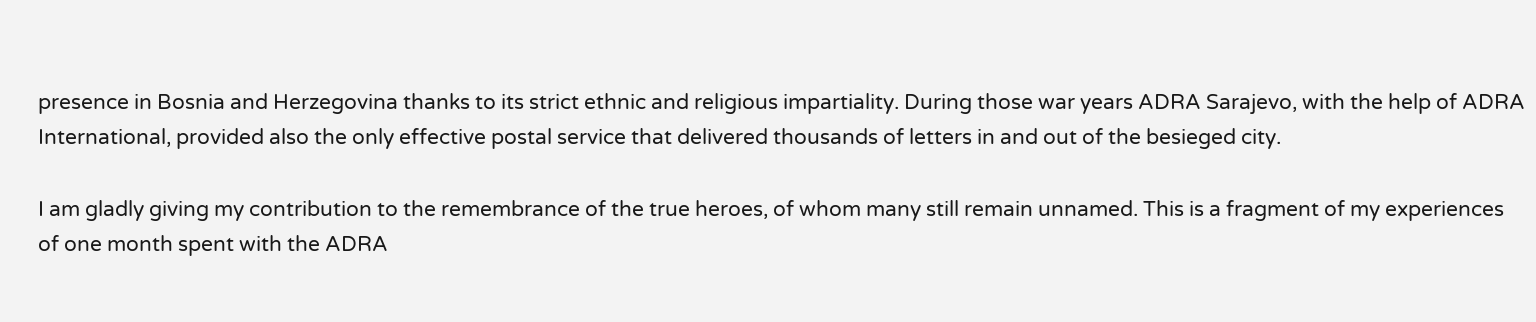presence in Bosnia and Herzegovina thanks to its strict ethnic and religious impartiality. During those war years ADRA Sarajevo, with the help of ADRA International, provided also the only effective postal service that delivered thousands of letters in and out of the besieged city.

I am gladly giving my contribution to the remembrance of the true heroes, of whom many still remain unnamed. This is a fragment of my experiences of one month spent with the ADRA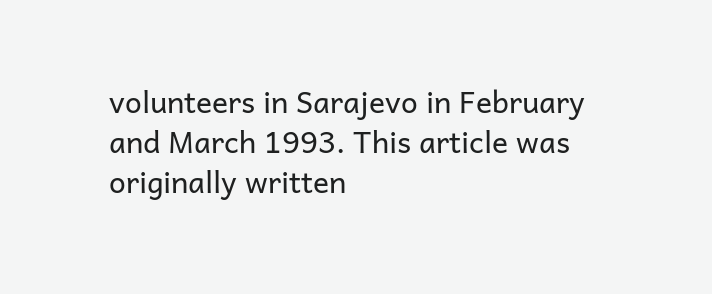volunteers in Sarajevo in February and March 1993. This article was originally written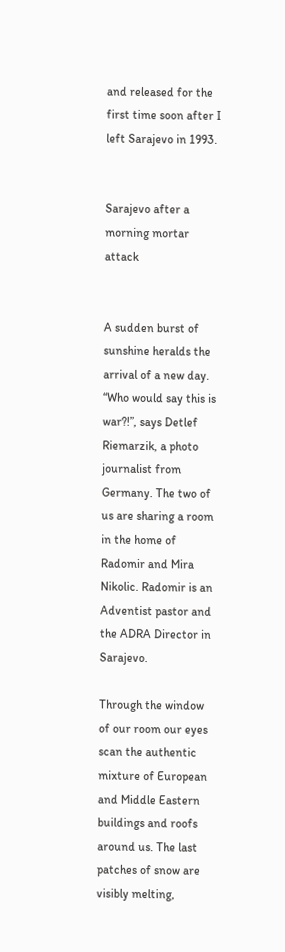and released for the first time soon after I left Sarajevo in 1993.


Sarajevo after a morning mortar attack


A sudden burst of sunshine heralds the arrival of a new day. “Who would say this is war?!”, says Detlef Riemarzik, a photo journalist from Germany. The two of us are sharing a room in the home of Radomir and Mira Nikolic. Radomir is an Adventist pastor and the ADRA Director in Sarajevo.

Through the window of our room our eyes scan the authentic mixture of European and Middle Eastern buildings and roofs around us. The last patches of snow are visibly melting,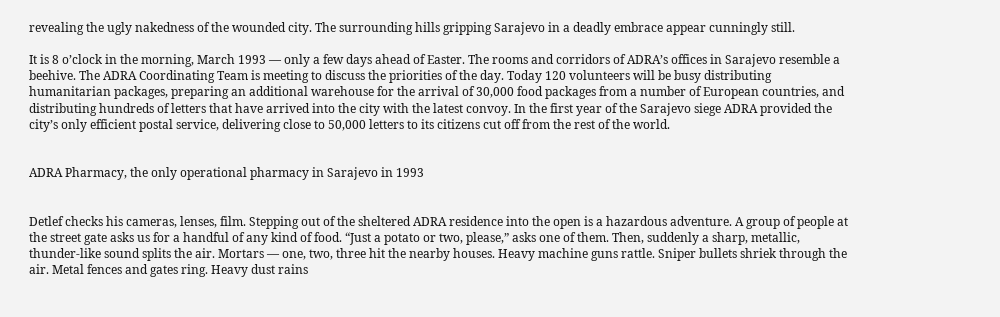revealing the ugly nakedness of the wounded city. The surrounding hills gripping Sarajevo in a deadly embrace appear cunningly still.

It is 8 o’clock in the morning, March 1993 — only a few days ahead of Easter. The rooms and corridors of ADRA’s offices in Sarajevo resemble a beehive. The ADRA Coordinating Team is meeting to discuss the priorities of the day. Today 120 volunteers will be busy distributing humanitarian packages, preparing an additional warehouse for the arrival of 30,000 food packages from a number of European countries, and distributing hundreds of letters that have arrived into the city with the latest convoy. In the first year of the Sarajevo siege ADRA provided the city’s only efficient postal service, delivering close to 50,000 letters to its citizens cut off from the rest of the world.


ADRA Pharmacy, the only operational pharmacy in Sarajevo in 1993


Detlef checks his cameras, lenses, film. Stepping out of the sheltered ADRA residence into the open is a hazardous adventure. A group of people at the street gate asks us for a handful of any kind of food. “Just a potato or two, please,” asks one of them. Then, suddenly a sharp, metallic, thunder-like sound splits the air. Mortars — one, two, three hit the nearby houses. Heavy machine guns rattle. Sniper bullets shriek through the air. Metal fences and gates ring. Heavy dust rains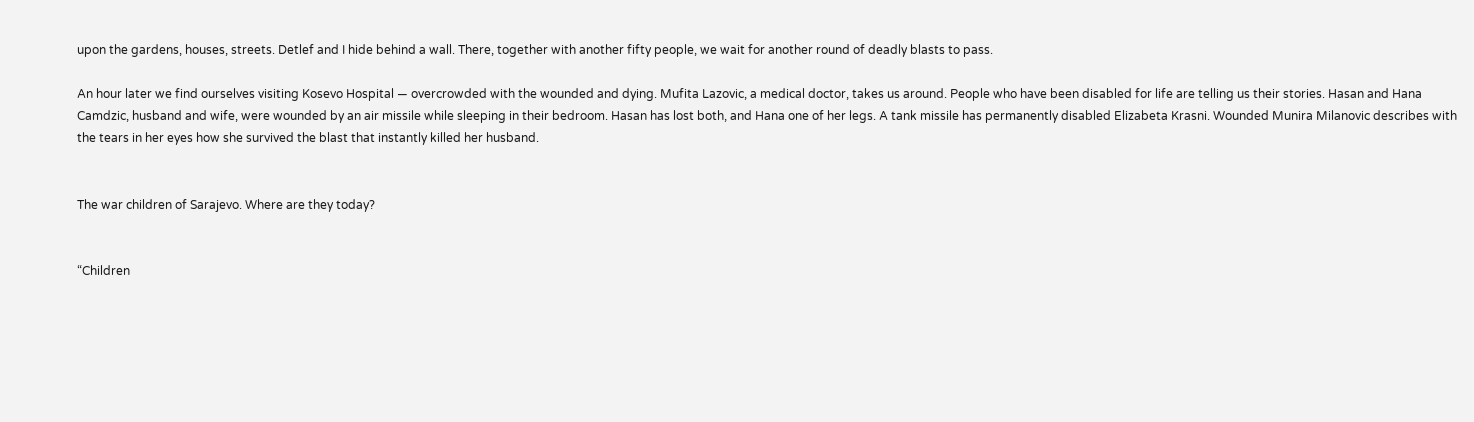upon the gardens, houses, streets. Detlef and I hide behind a wall. There, together with another fifty people, we wait for another round of deadly blasts to pass.

An hour later we find ourselves visiting Kosevo Hospital — overcrowded with the wounded and dying. Mufita Lazovic, a medical doctor, takes us around. People who have been disabled for life are telling us their stories. Hasan and Hana Camdzic, husband and wife, were wounded by an air missile while sleeping in their bedroom. Hasan has lost both, and Hana one of her legs. A tank missile has permanently disabled Elizabeta Krasni. Wounded Munira Milanovic describes with the tears in her eyes how she survived the blast that instantly killed her husband.


The war children of Sarajevo. Where are they today?


“Children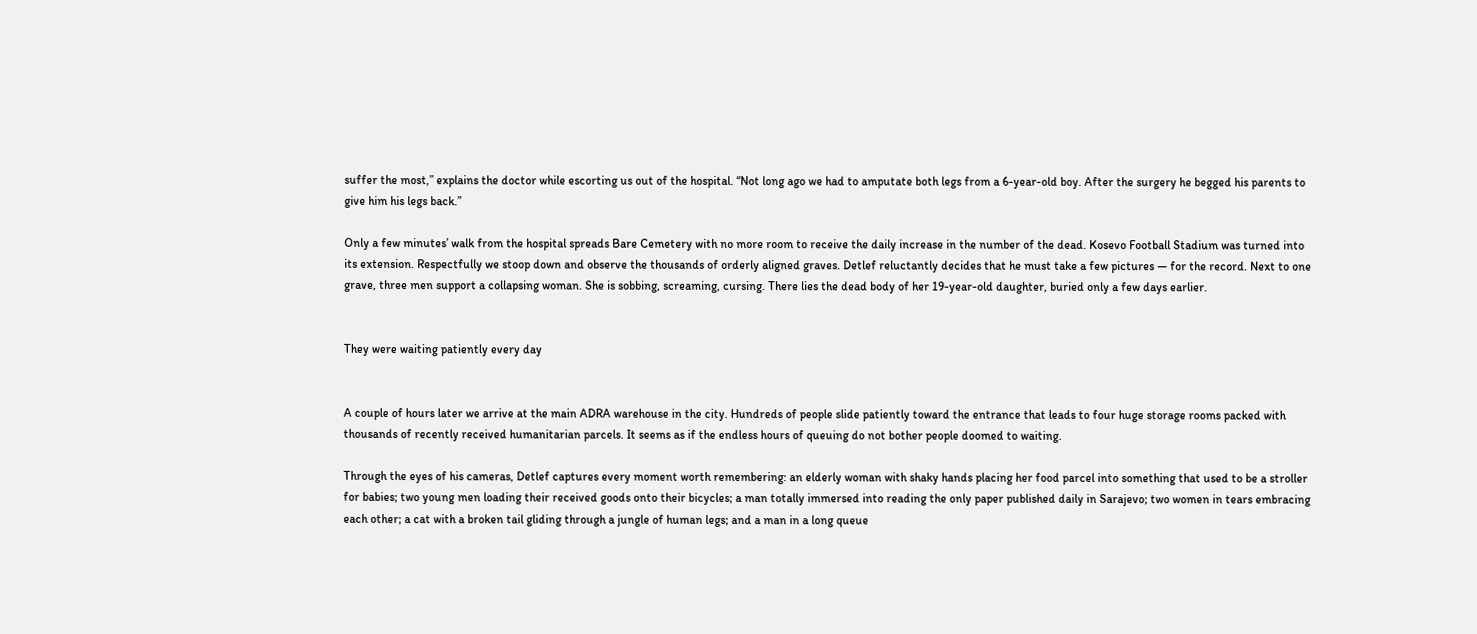suffer the most,” explains the doctor while escorting us out of the hospital. “Not long ago we had to amputate both legs from a 6-year-old boy. After the surgery he begged his parents to give him his legs back.”

Only a few minutes’ walk from the hospital spreads Bare Cemetery with no more room to receive the daily increase in the number of the dead. Kosevo Football Stadium was turned into its extension. Respectfully we stoop down and observe the thousands of orderly aligned graves. Detlef reluctantly decides that he must take a few pictures — for the record. Next to one grave, three men support a collapsing woman. She is sobbing, screaming, cursing. There lies the dead body of her 19-year-old daughter, buried only a few days earlier.


They were waiting patiently every day


A couple of hours later we arrive at the main ADRA warehouse in the city. Hundreds of people slide patiently toward the entrance that leads to four huge storage rooms packed with thousands of recently received humanitarian parcels. It seems as if the endless hours of queuing do not bother people doomed to waiting.

Through the eyes of his cameras, Detlef captures every moment worth remembering: an elderly woman with shaky hands placing her food parcel into something that used to be a stroller for babies; two young men loading their received goods onto their bicycles; a man totally immersed into reading the only paper published daily in Sarajevo; two women in tears embracing each other; a cat with a broken tail gliding through a jungle of human legs; and a man in a long queue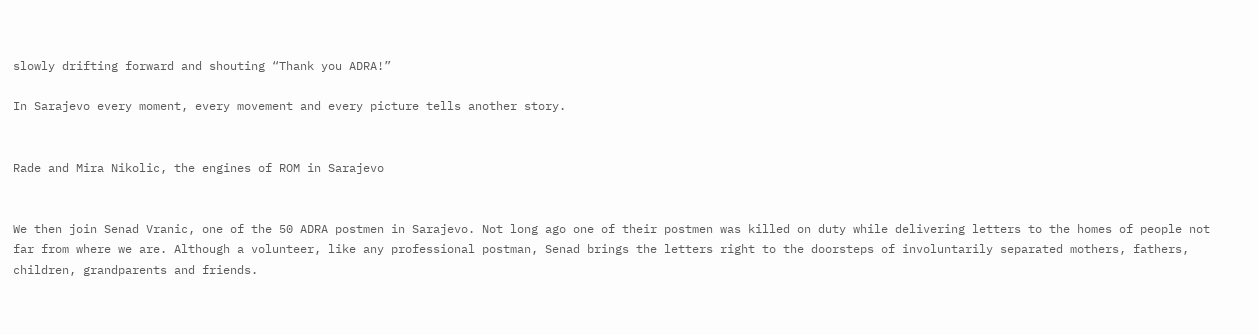slowly drifting forward and shouting “Thank you ADRA!”

In Sarajevo every moment, every movement and every picture tells another story.


Rade and Mira Nikolic, the engines of ROM in Sarajevo


We then join Senad Vranic, one of the 50 ADRA postmen in Sarajevo. Not long ago one of their postmen was killed on duty while delivering letters to the homes of people not far from where we are. Although a volunteer, like any professional postman, Senad brings the letters right to the doorsteps of involuntarily separated mothers, fathers, children, grandparents and friends.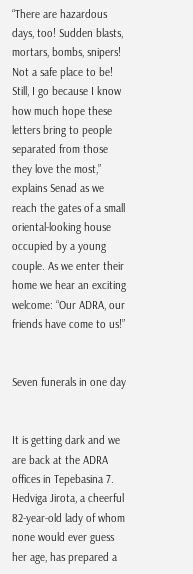“There are hazardous days, too! Sudden blasts, mortars, bombs, snipers! Not a safe place to be! Still, I go because I know how much hope these letters bring to people separated from those they love the most,” explains Senad as we reach the gates of a small oriental-looking house occupied by a young couple. As we enter their home we hear an exciting welcome: “Our ADRA, our friends have come to us!”


Seven funerals in one day


It is getting dark and we are back at the ADRA offices in Tepebasina 7. Hedviga Jirota, a cheerful 82-year-old lady of whom none would ever guess her age, has prepared a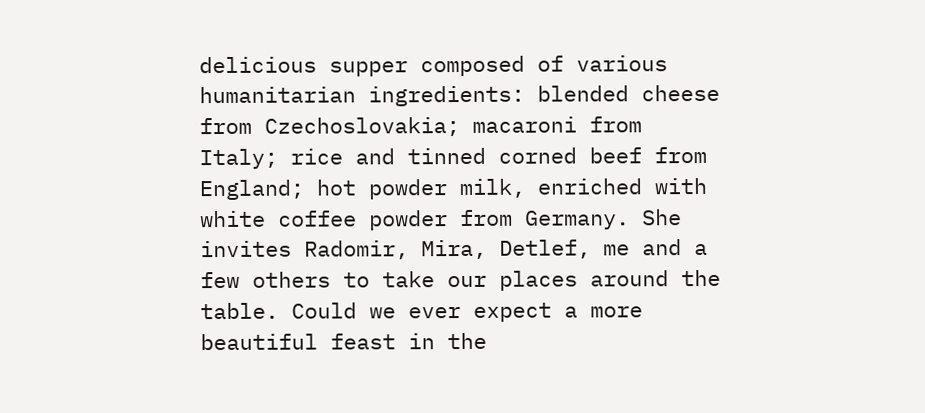delicious supper composed of various humanitarian ingredients: blended cheese from Czechoslovakia; macaroni from Italy; rice and tinned corned beef from England; hot powder milk, enriched with white coffee powder from Germany. She invites Radomir, Mira, Detlef, me and a few others to take our places around the table. Could we ever expect a more beautiful feast in the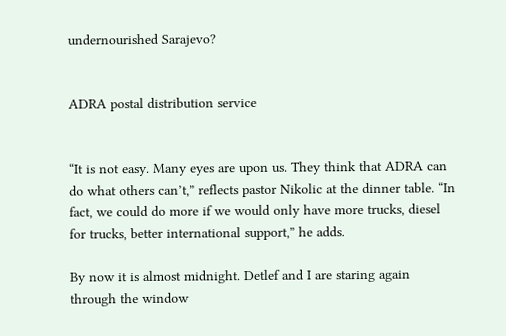undernourished Sarajevo?


ADRA postal distribution service


“It is not easy. Many eyes are upon us. They think that ADRA can do what others can’t,” reflects pastor Nikolic at the dinner table. “In fact, we could do more if we would only have more trucks, diesel for trucks, better international support,” he adds.

By now it is almost midnight. Detlef and I are staring again through the window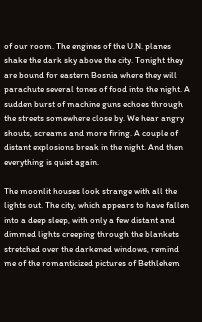of our room. The engines of the U.N. planes shake the dark sky above the city. Tonight they are bound for eastern Bosnia where they will parachute several tones of food into the night. A sudden burst of machine guns echoes through the streets somewhere close by. We hear angry shouts, screams and more firing. A couple of distant explosions break in the night. And then everything is quiet again.

The moonlit houses look strange with all the lights out. The city, which appears to have fallen into a deep sleep, with only a few distant and dimmed lights creeping through the blankets stretched over the darkened windows, remind me of the romanticized pictures of Bethlehem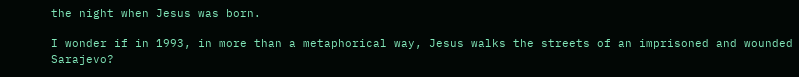the night when Jesus was born.

I wonder if in 1993, in more than a metaphorical way, Jesus walks the streets of an imprisoned and wounded Sarajevo?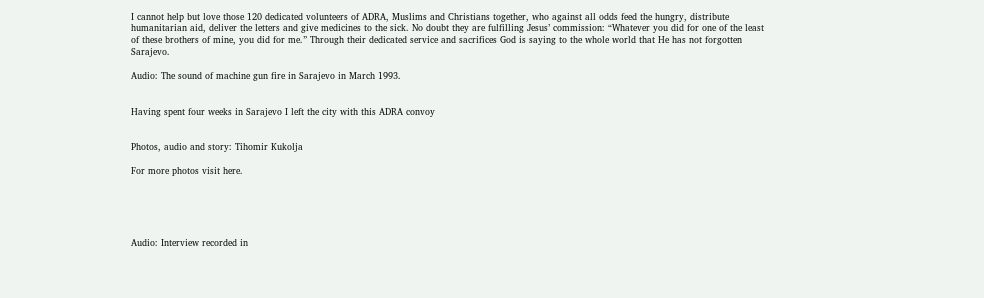I cannot help but love those 120 dedicated volunteers of ADRA, Muslims and Christians together, who against all odds feed the hungry, distribute humanitarian aid, deliver the letters and give medicines to the sick. No doubt they are fulfilling Jesus’ commission: “Whatever you did for one of the least of these brothers of mine, you did for me.” Through their dedicated service and sacrifices God is saying to the whole world that He has not forgotten Sarajevo.

Audio: The sound of machine gun fire in Sarajevo in March 1993.


Having spent four weeks in Sarajevo I left the city with this ADRA convoy


Photos, audio and story: Tihomir Kukolja

For more photos visit here.





Audio: Interview recorded in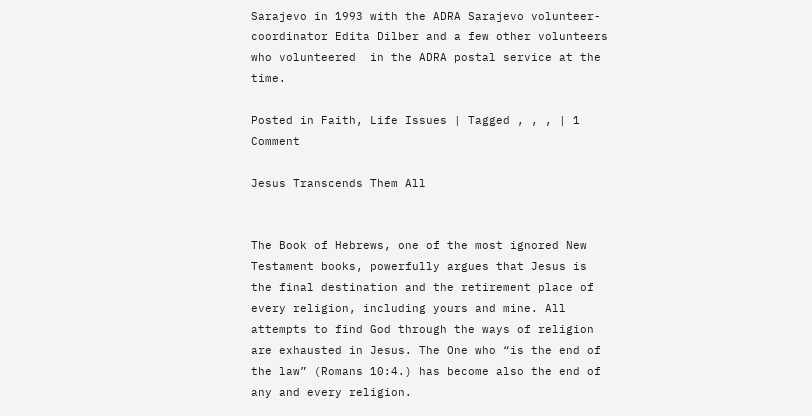Sarajevo in 1993 with the ADRA Sarajevo volunteer-coordinator Edita Dilber and a few other volunteers who volunteered  in the ADRA postal service at the time.

Posted in Faith, Life Issues | Tagged , , , | 1 Comment

Jesus Transcends Them All


The Book of Hebrews, one of the most ignored New Testament books, powerfully argues that Jesus is the final destination and the retirement place of every religion, including yours and mine. All attempts to find God through the ways of religion are exhausted in Jesus. The One who “is the end of the law” (Romans 10:4.) has become also the end of any and every religion.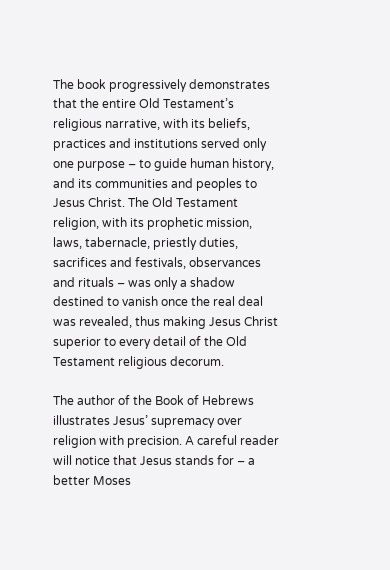The book progressively demonstrates that the entire Old Testament’s religious narrative, with its beliefs, practices and institutions served only one purpose – to guide human history, and its communities and peoples to Jesus Christ. The Old Testament religion, with its prophetic mission, laws, tabernacle, priestly duties, sacrifices and festivals, observances and rituals – was only a shadow destined to vanish once the real deal was revealed, thus making Jesus Christ superior to every detail of the Old Testament religious decorum.

The author of the Book of Hebrews illustrates Jesus’ supremacy over religion with precision. A careful reader will notice that Jesus stands for – a better Moses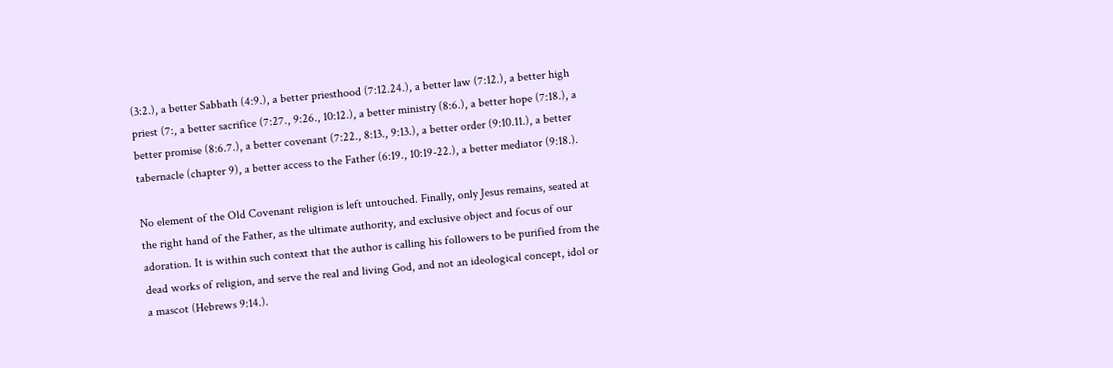(3:2.), a better Sabbath (4:9.), a better priesthood (7:12.24.), a better law (7:12.), a better high priest (7:, a better sacrifice (7:27., 9:26., 10:12.), a better ministry (8:6.), a better hope (7:18.), a better promise (8:6.7.), a better covenant (7:22., 8:13., 9:13.), a better order (9:10.11.), a better tabernacle (chapter 9), a better access to the Father (6:19., 10:19-22.), a better mediator (9:18.).

No element of the Old Covenant religion is left untouched. Finally, only Jesus remains, seated at the right hand of the Father, as the ultimate authority, and exclusive object and focus of our adoration. It is within such context that the author is calling his followers to be purified from the dead works of religion, and serve the real and living God, and not an ideological concept, idol or a mascot (Hebrews 9:14.).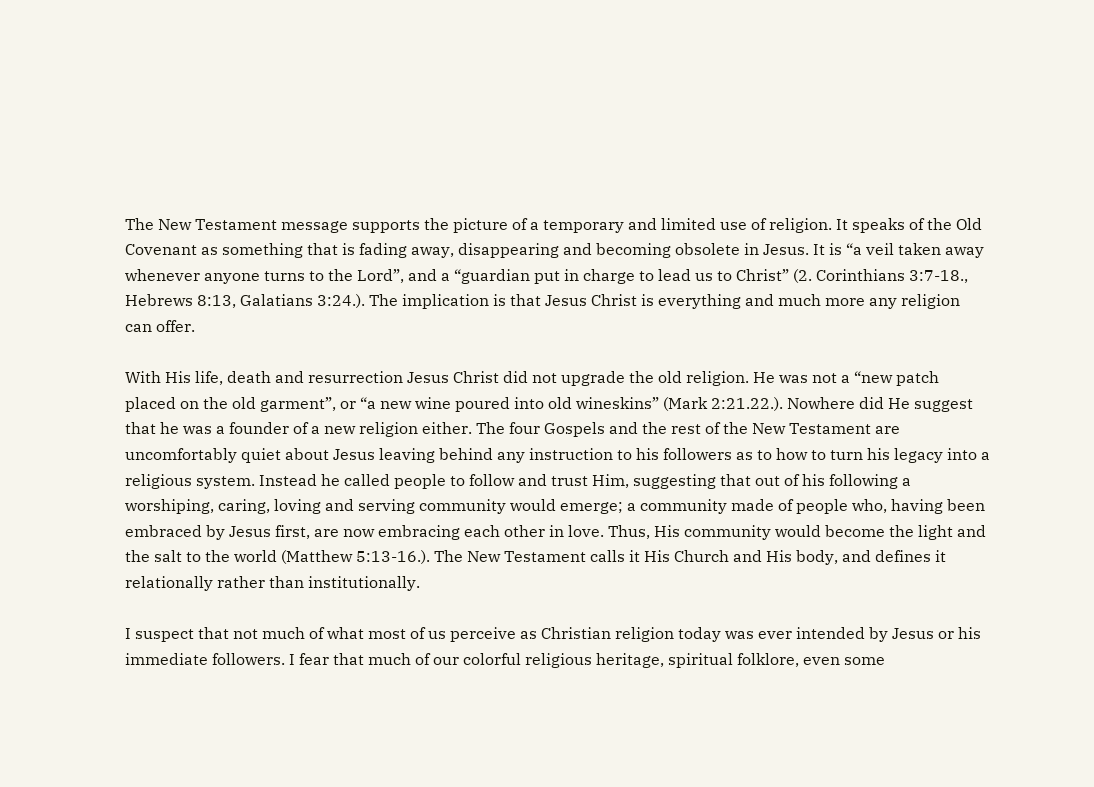The New Testament message supports the picture of a temporary and limited use of religion. It speaks of the Old Covenant as something that is fading away, disappearing and becoming obsolete in Jesus. It is “a veil taken away whenever anyone turns to the Lord”, and a “guardian put in charge to lead us to Christ” (2. Corinthians 3:7-18., Hebrews 8:13, Galatians 3:24.). The implication is that Jesus Christ is everything and much more any religion can offer.

With His life, death and resurrection Jesus Christ did not upgrade the old religion. He was not a “new patch placed on the old garment”, or “a new wine poured into old wineskins” (Mark 2:21.22.). Nowhere did He suggest that he was a founder of a new religion either. The four Gospels and the rest of the New Testament are uncomfortably quiet about Jesus leaving behind any instruction to his followers as to how to turn his legacy into a religious system. Instead he called people to follow and trust Him, suggesting that out of his following a worshiping, caring, loving and serving community would emerge; a community made of people who, having been embraced by Jesus first, are now embracing each other in love. Thus, His community would become the light and the salt to the world (Matthew 5:13-16.). The New Testament calls it His Church and His body, and defines it relationally rather than institutionally.

I suspect that not much of what most of us perceive as Christian religion today was ever intended by Jesus or his immediate followers. I fear that much of our colorful religious heritage, spiritual folklore, even some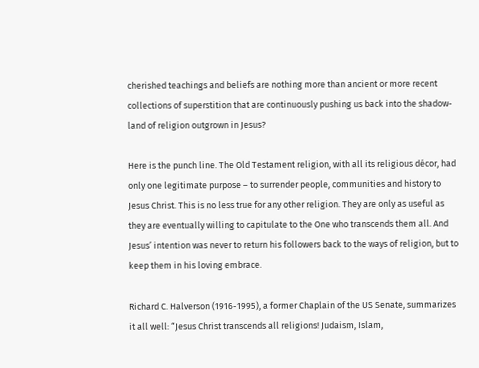cherished teachings and beliefs are nothing more than ancient or more recent collections of superstition that are continuously pushing us back into the shadow-land of religion outgrown in Jesus?

Here is the punch line. The Old Testament religion, with all its religious décor, had only one legitimate purpose – to surrender people, communities and history to Jesus Christ. This is no less true for any other religion. They are only as useful as they are eventually willing to capitulate to the One who transcends them all. And Jesus’ intention was never to return his followers back to the ways of religion, but to keep them in his loving embrace.

Richard C. Halverson (1916-1995), a former Chaplain of the US Senate, summarizes it all well: “Jesus Christ transcends all religions! Judaism, Islam,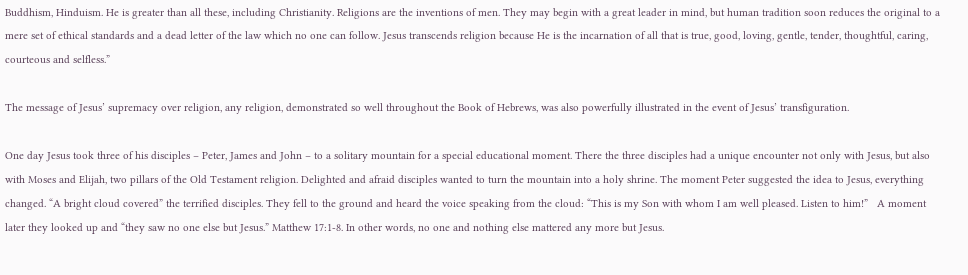Buddhism, Hinduism. He is greater than all these, including Christianity. Religions are the inventions of men. They may begin with a great leader in mind, but human tradition soon reduces the original to a mere set of ethical standards and a dead letter of the law which no one can follow. Jesus transcends religion because He is the incarnation of all that is true, good, loving, gentle, tender, thoughtful, caring, courteous and selfless.”

The message of Jesus’ supremacy over religion, any religion, demonstrated so well throughout the Book of Hebrews, was also powerfully illustrated in the event of Jesus’ transfiguration.

One day Jesus took three of his disciples – Peter, James and John – to a solitary mountain for a special educational moment. There the three disciples had a unique encounter not only with Jesus, but also with Moses and Elijah, two pillars of the Old Testament religion. Delighted and afraid disciples wanted to turn the mountain into a holy shrine. The moment Peter suggested the idea to Jesus, everything changed. “A bright cloud covered” the terrified disciples. They fell to the ground and heard the voice speaking from the cloud: “This is my Son with whom I am well pleased. Listen to him!”   A moment later they looked up and “they saw no one else but Jesus.” Matthew 17:1-8. In other words, no one and nothing else mattered any more but Jesus.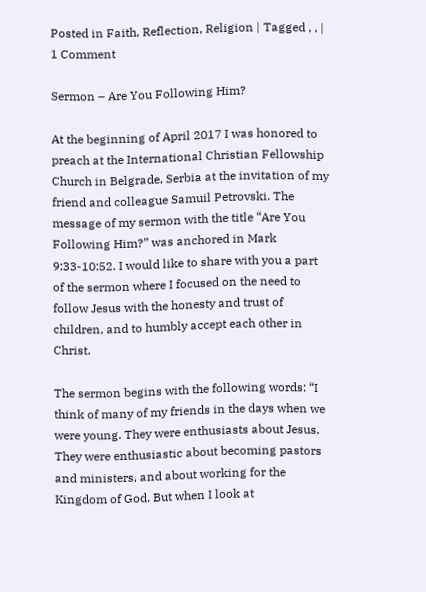Posted in Faith, Reflection, Religion | Tagged , , | 1 Comment

Sermon – Are You Following Him?

At the beginning of April 2017 I was honored to preach at the International Christian Fellowship Church in Belgrade, Serbia at the invitation of my friend and colleague Samuil Petrovski. The message of my sermon with the title “Are You Following Him?” was anchored in Mark 9:33-10:52. I would like to share with you a part of the sermon where I focused on the need to follow Jesus with the honesty and trust of children, and to humbly accept each other in Christ.

The sermon begins with the following words: “I think of many of my friends in the days when we were young. They were enthusiasts about Jesus. They were enthusiastic about becoming pastors and ministers, and about working for the Kingdom of God. But when I look at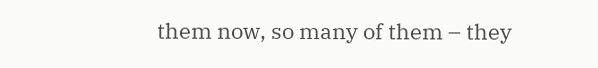them now, so many of them – they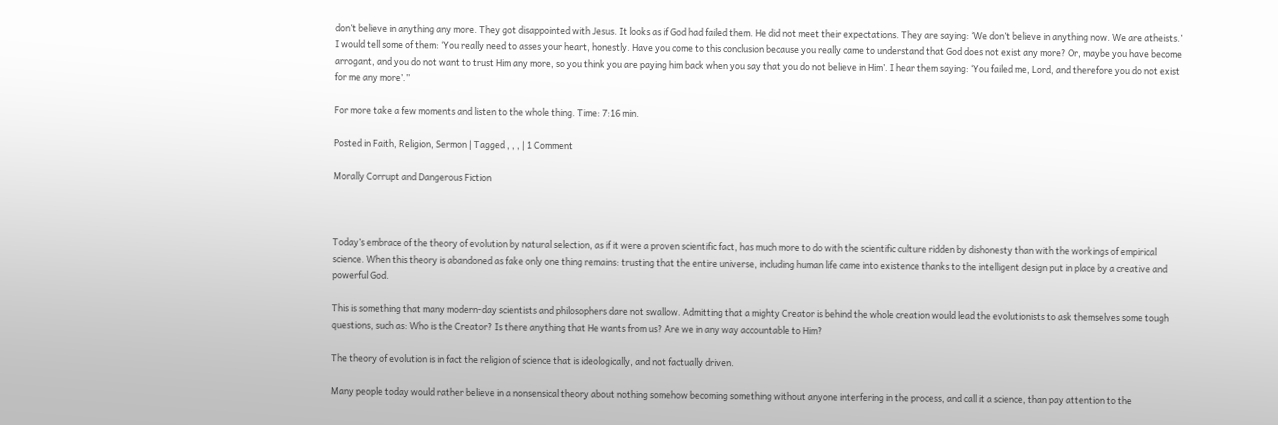don’t believe in anything any more. They got disappointed with Jesus. It looks as if God had failed them. He did not meet their expectations. They are saying: ‘We don’t believe in anything now. We are atheists.’ I would tell some of them: ‘You really need to asses your heart, honestly. Have you come to this conclusion because you really came to understand that God does not exist any more? Or, maybe you have become arrogant, and you do not want to trust Him any more, so you think you are paying him back when you say that you do not believe in Him’. I hear them saying: ‘You failed me, Lord, and therefore you do not exist for me any more’.”

For more take a few moments and listen to the whole thing. Time: 7:16 min.

Posted in Faith, Religion, Sermon | Tagged , , , | 1 Comment

Morally Corrupt and Dangerous Fiction



Today’s embrace of the theory of evolution by natural selection, as if it were a proven scientific fact, has much more to do with the scientific culture ridden by dishonesty than with the workings of empirical science. When this theory is abandoned as fake only one thing remains: trusting that the entire universe, including human life came into existence thanks to the intelligent design put in place by a creative and powerful God.

This is something that many modern-day scientists and philosophers dare not swallow. Admitting that a mighty Creator is behind the whole creation would lead the evolutionists to ask themselves some tough questions, such as: Who is the Creator? Is there anything that He wants from us? Are we in any way accountable to Him?

The theory of evolution is in fact the religion of science that is ideologically, and not factually driven.

Many people today would rather believe in a nonsensical theory about nothing somehow becoming something without anyone interfering in the process, and call it a science, than pay attention to the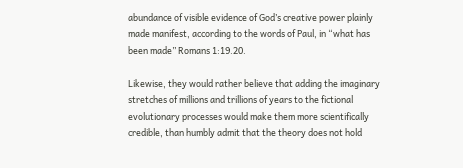abundance of visible evidence of God’s creative power plainly made manifest, according to the words of Paul, in “what has been made” Romans 1:19.20.

Likewise, they would rather believe that adding the imaginary stretches of millions and trillions of years to the fictional evolutionary processes would make them more scientifically credible, than humbly admit that the theory does not hold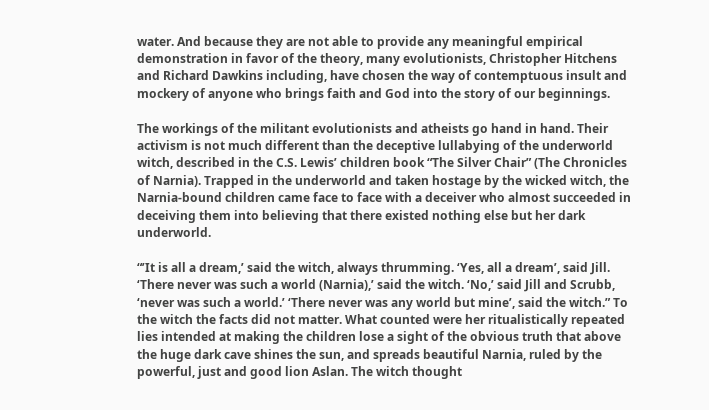water. And because they are not able to provide any meaningful empirical demonstration in favor of the theory, many evolutionists, Christopher Hitchens  and Richard Dawkins including, have chosen the way of contemptuous insult and mockery of anyone who brings faith and God into the story of our beginnings.

The workings of the militant evolutionists and atheists go hand in hand. Their activism is not much different than the deceptive lullabying of the underworld witch, described in the C.S. Lewis’ children book “The Silver Chair” (The Chronicles of Narnia). Trapped in the underworld and taken hostage by the wicked witch, the Narnia-bound children came face to face with a deceiver who almost succeeded in deceiving them into believing that there existed nothing else but her dark underworld.

“’It is all a dream,’ said the witch, always thrumming. ‘Yes, all a dream’, said Jill. ‘There never was such a world (Narnia),’ said the witch. ‘No,’ said Jill and Scrubb, ‘never was such a world.’ ‘There never was any world but mine’, said the witch.” To the witch the facts did not matter. What counted were her ritualistically repeated lies intended at making the children lose a sight of the obvious truth that above the huge dark cave shines the sun, and spreads beautiful Narnia, ruled by the powerful, just and good lion Aslan. The witch thought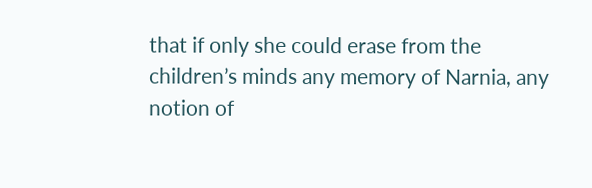that if only she could erase from the children’s minds any memory of Narnia, any notion of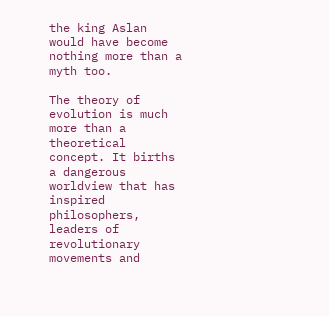the king Aslan would have become nothing more than a myth too.

The theory of evolution is much more than a theoretical concept. It births a dangerous worldview that has inspired philosophers, leaders of revolutionary movements and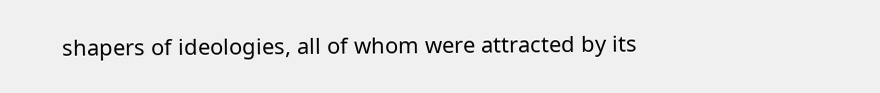shapers of ideologies, all of whom were attracted by its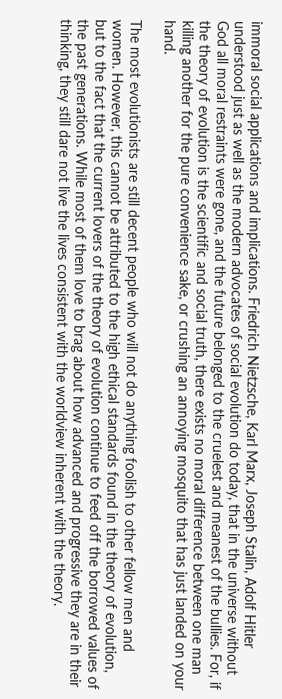immoral social applications and implications. Friedrich Nietzsche, Karl Marx, Joseph Stalin, Adolf Hitler understood just as well as the modern advocates of social evolution do today, that in the universe without God all moral restraints were gone, and the future belonged to the cruelest and meanest of the bullies. For, if the theory of evolution is the scientific and social truth, there exists no moral difference between one man killing another for the pure convenience sake, or crushing an annoying mosquito that has just landed on your hand.

The most evolutionists are still decent people who will not do anything foolish to other fellow men and women. However, this cannot be attributed to the high ethical standards found in the theory of evolution, but to the fact that the current lovers of the theory of evolution continue to feed off the borrowed values of the past generations. While most of them love to brag about how advanced and progressive they are in their thinking, they still dare not live the lives consistent with the worldview inherent with the theory.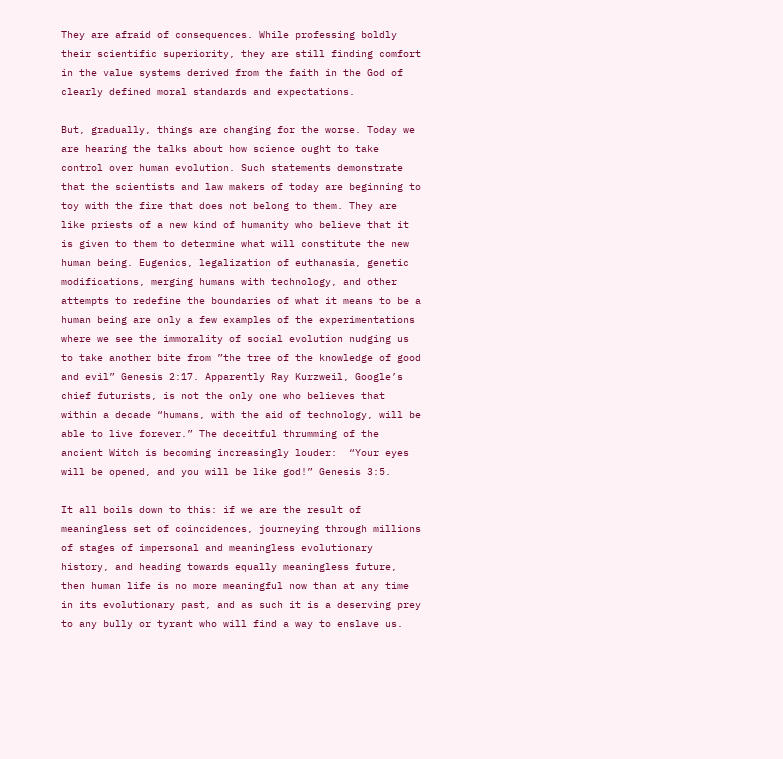They are afraid of consequences. While professing boldly their scientific superiority, they are still finding comfort in the value systems derived from the faith in the God of clearly defined moral standards and expectations.

But, gradually, things are changing for the worse. Today we are hearing the talks about how science ought to take control over human evolution. Such statements demonstrate that the scientists and law makers of today are beginning to toy with the fire that does not belong to them. They are like priests of a new kind of humanity who believe that it is given to them to determine what will constitute the new human being. Eugenics, legalization of euthanasia, genetic modifications, merging humans with technology, and other attempts to redefine the boundaries of what it means to be a human being are only a few examples of the experimentations where we see the immorality of social evolution nudging us to take another bite from ”the tree of the knowledge of good and evil” Genesis 2:17. Apparently Ray Kurzweil, Google’s chief futurists, is not the only one who believes that within a decade “humans, with the aid of technology, will be able to live forever.” The deceitful thrumming of the ancient Witch is becoming increasingly louder:  “Your eyes will be opened, and you will be like god!” Genesis 3:5.

It all boils down to this: if we are the result of meaningless set of coincidences, journeying through millions of stages of impersonal and meaningless evolutionary history, and heading towards equally meaningless future, then human life is no more meaningful now than at any time in its evolutionary past, and as such it is a deserving prey to any bully or tyrant who will find a way to enslave us.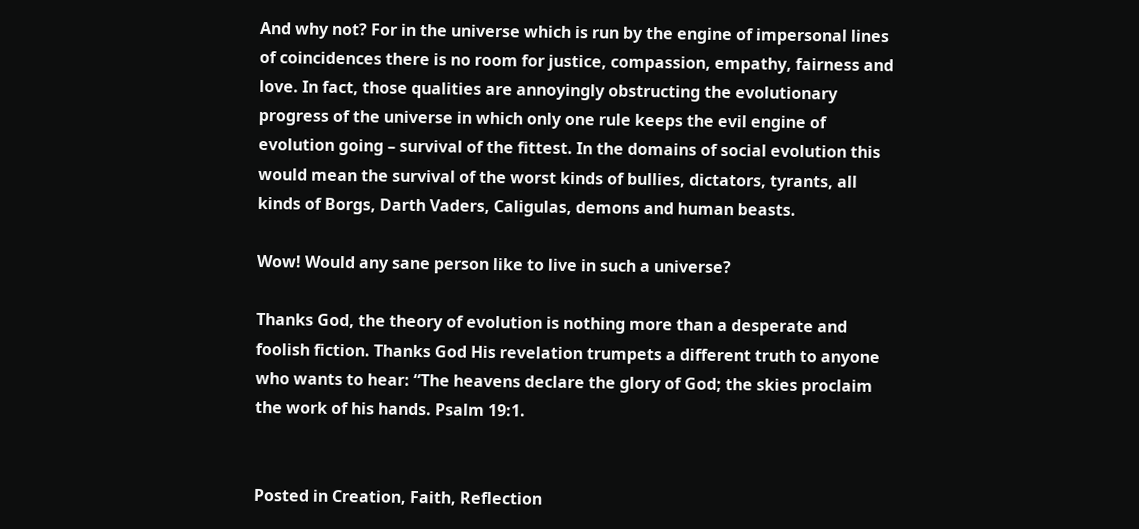And why not? For in the universe which is run by the engine of impersonal lines of coincidences there is no room for justice, compassion, empathy, fairness and love. In fact, those qualities are annoyingly obstructing the evolutionary progress of the universe in which only one rule keeps the evil engine of evolution going – survival of the fittest. In the domains of social evolution this would mean the survival of the worst kinds of bullies, dictators, tyrants, all kinds of Borgs, Darth Vaders, Caligulas, demons and human beasts.

Wow! Would any sane person like to live in such a universe?

Thanks God, the theory of evolution is nothing more than a desperate and foolish fiction. Thanks God His revelation trumpets a different truth to anyone who wants to hear: “The heavens declare the glory of God; the skies proclaim the work of his hands. Psalm 19:1.


Posted in Creation, Faith, Reflection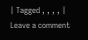| Tagged , , , , | Leave a comment